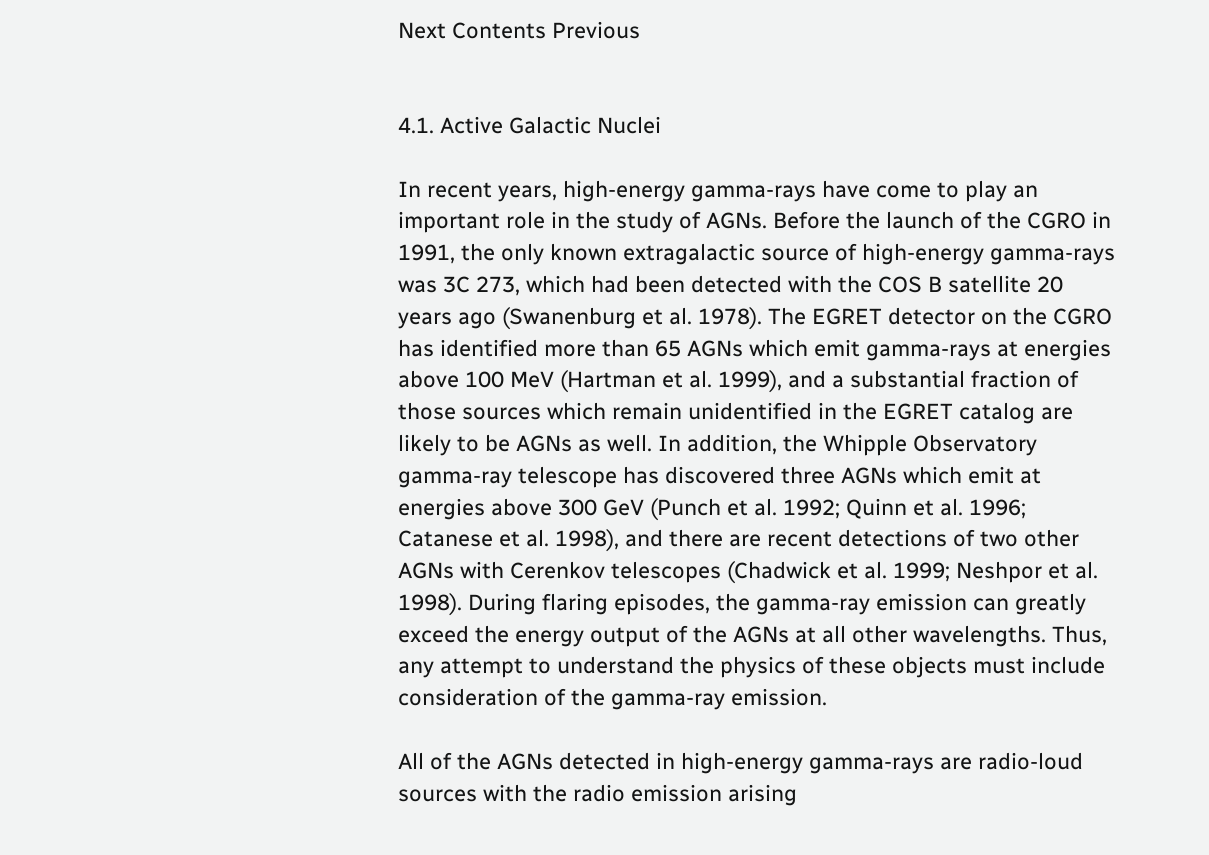Next Contents Previous


4.1. Active Galactic Nuclei

In recent years, high-energy gamma-rays have come to play an important role in the study of AGNs. Before the launch of the CGRO in 1991, the only known extragalactic source of high-energy gamma-rays was 3C 273, which had been detected with the COS B satellite 20 years ago (Swanenburg et al. 1978). The EGRET detector on the CGRO has identified more than 65 AGNs which emit gamma-rays at energies above 100 MeV (Hartman et al. 1999), and a substantial fraction of those sources which remain unidentified in the EGRET catalog are likely to be AGNs as well. In addition, the Whipple Observatory gamma-ray telescope has discovered three AGNs which emit at energies above 300 GeV (Punch et al. 1992; Quinn et al. 1996; Catanese et al. 1998), and there are recent detections of two other AGNs with Cerenkov telescopes (Chadwick et al. 1999; Neshpor et al. 1998). During flaring episodes, the gamma-ray emission can greatly exceed the energy output of the AGNs at all other wavelengths. Thus, any attempt to understand the physics of these objects must include consideration of the gamma-ray emission.

All of the AGNs detected in high-energy gamma-rays are radio-loud sources with the radio emission arising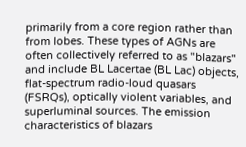primarily from a core region rather than from lobes. These types of AGNs are often collectively referred to as "blazars" and include BL Lacertae (BL Lac) objects, flat-spectrum radio-loud quasars (FSRQs), optically violent variables, and superluminal sources. The emission characteristics of blazars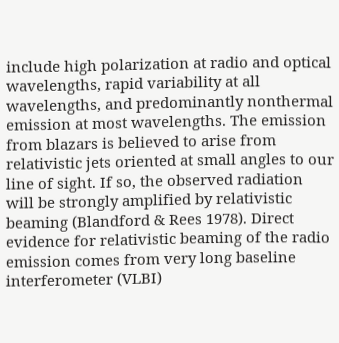include high polarization at radio and optical wavelengths, rapid variability at all wavelengths, and predominantly nonthermal emission at most wavelengths. The emission from blazars is believed to arise from relativistic jets oriented at small angles to our line of sight. If so, the observed radiation will be strongly amplified by relativistic beaming (Blandford & Rees 1978). Direct evidence for relativistic beaming of the radio emission comes from very long baseline interferometer (VLBI)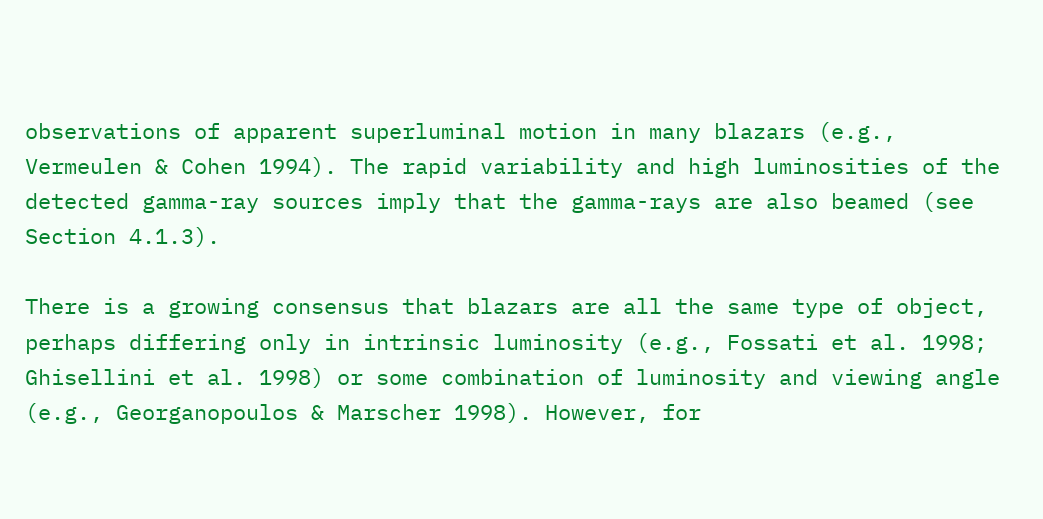observations of apparent superluminal motion in many blazars (e.g., Vermeulen & Cohen 1994). The rapid variability and high luminosities of the detected gamma-ray sources imply that the gamma-rays are also beamed (see Section 4.1.3).

There is a growing consensus that blazars are all the same type of object, perhaps differing only in intrinsic luminosity (e.g., Fossati et al. 1998; Ghisellini et al. 1998) or some combination of luminosity and viewing angle (e.g., Georganopoulos & Marscher 1998). However, for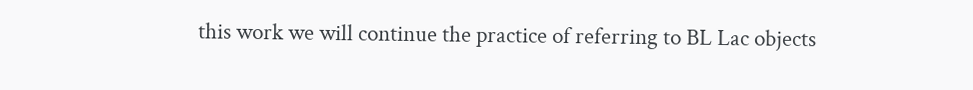this work we will continue the practice of referring to BL Lac objects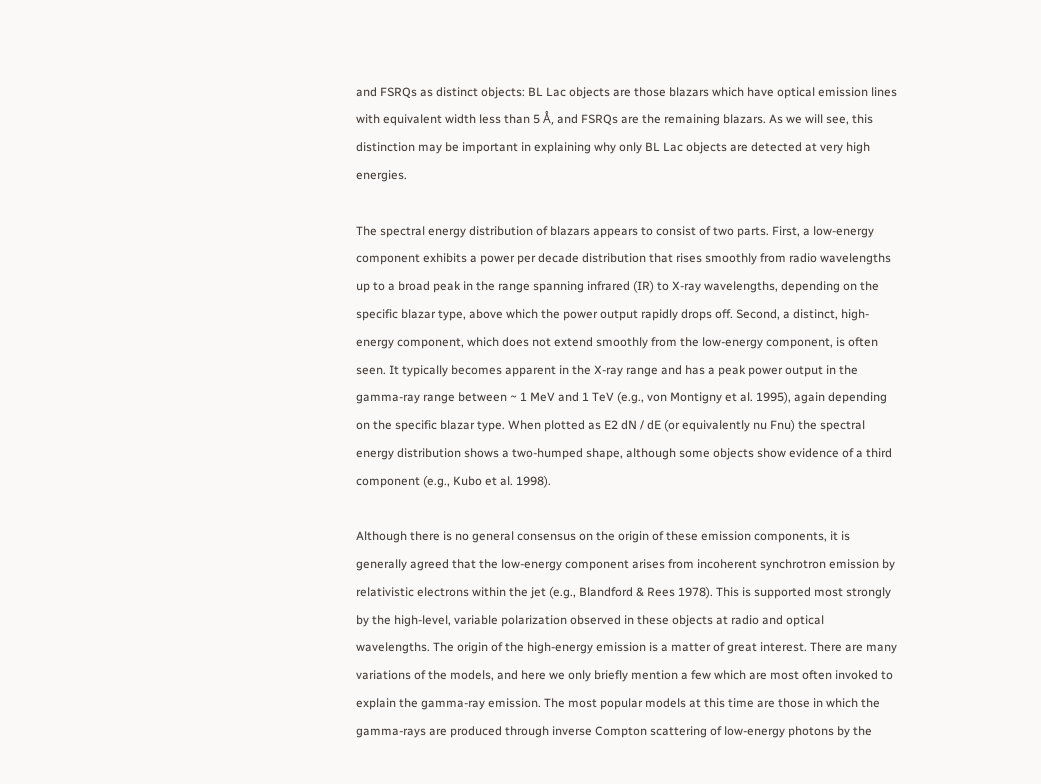and FSRQs as distinct objects: BL Lac objects are those blazars which have optical emission lines with equivalent width less than 5 Å, and FSRQs are the remaining blazars. As we will see, this distinction may be important in explaining why only BL Lac objects are detected at very high energies.

The spectral energy distribution of blazars appears to consist of two parts. First, a low-energy component exhibits a power per decade distribution that rises smoothly from radio wavelengths up to a broad peak in the range spanning infrared (IR) to X-ray wavelengths, depending on the specific blazar type, above which the power output rapidly drops off. Second, a distinct, high-energy component, which does not extend smoothly from the low-energy component, is often seen. It typically becomes apparent in the X-ray range and has a peak power output in the gamma-ray range between ~ 1 MeV and 1 TeV (e.g., von Montigny et al. 1995), again depending on the specific blazar type. When plotted as E2 dN / dE (or equivalently nu Fnu) the spectral energy distribution shows a two-humped shape, although some objects show evidence of a third component (e.g., Kubo et al. 1998).

Although there is no general consensus on the origin of these emission components, it is generally agreed that the low-energy component arises from incoherent synchrotron emission by relativistic electrons within the jet (e.g., Blandford & Rees 1978). This is supported most strongly by the high-level, variable polarization observed in these objects at radio and optical wavelengths. The origin of the high-energy emission is a matter of great interest. There are many variations of the models, and here we only briefly mention a few which are most often invoked to explain the gamma-ray emission. The most popular models at this time are those in which the gamma-rays are produced through inverse Compton scattering of low-energy photons by the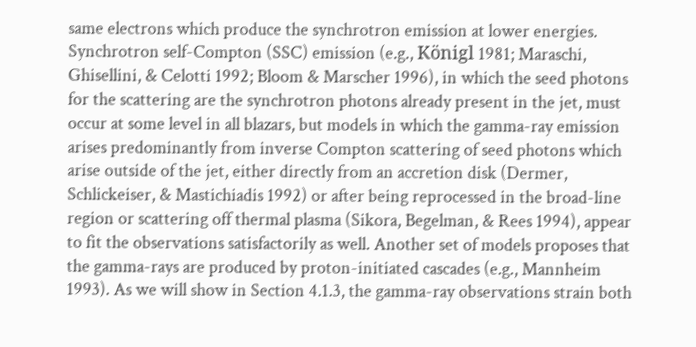same electrons which produce the synchrotron emission at lower energies. Synchrotron self-Compton (SSC) emission (e.g., Königl 1981; Maraschi, Ghisellini, & Celotti 1992; Bloom & Marscher 1996), in which the seed photons for the scattering are the synchrotron photons already present in the jet, must occur at some level in all blazars, but models in which the gamma-ray emission arises predominantly from inverse Compton scattering of seed photons which arise outside of the jet, either directly from an accretion disk (Dermer, Schlickeiser, & Mastichiadis 1992) or after being reprocessed in the broad-line region or scattering off thermal plasma (Sikora, Begelman, & Rees 1994), appear to fit the observations satisfactorily as well. Another set of models proposes that the gamma-rays are produced by proton-initiated cascades (e.g., Mannheim 1993). As we will show in Section 4.1.3, the gamma-ray observations strain both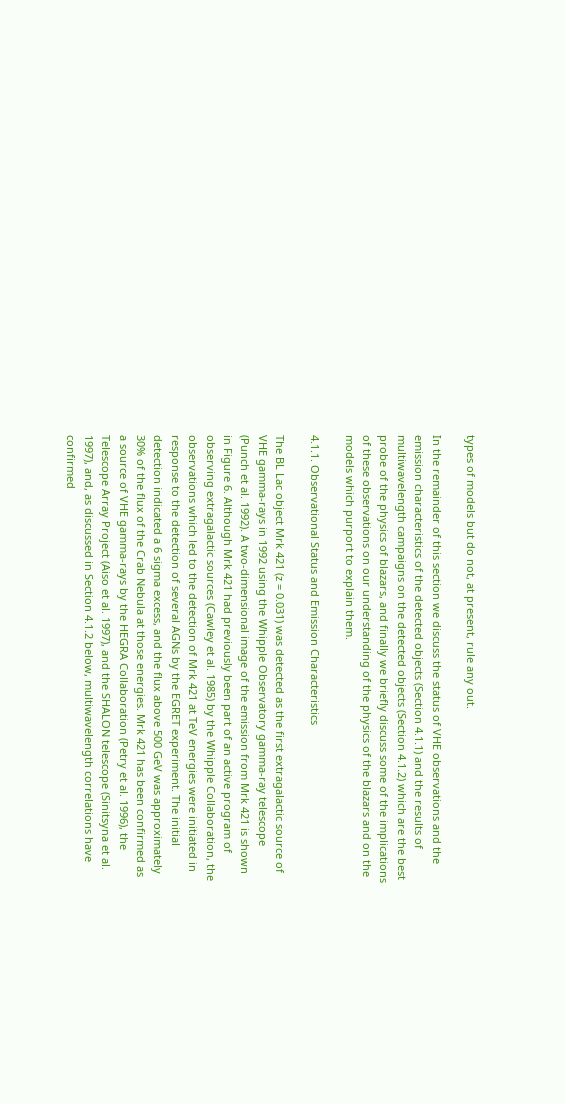types of models but do not, at present, rule any out.

In the remainder of this section we discuss the status of VHE observations and the emission characteristics of the detected objects (Section 4.1.1) and the results of multiwavelength campaigns on the detected objects (Section 4.1.2) which are the best probe of the physics of blazars, and finally we briefly discuss some of the implications of these observations on our understanding of the physics of the blazars and on the models which purport to explain them.

4.1.1. Observational Status and Emission Characteristics

The BL Lac object Mrk 421 (z = 0.031) was detected as the first extragalactic source of VHE gamma-rays in 1992 using the Whipple Observatory gamma-ray telescope (Punch et al. 1992). A two-dimensional image of the emission from Mrk 421 is shown in Figure 6. Although Mrk 421 had previously been part of an active program of observing extragalactic sources (Cawley et al. 1985) by the Whipple Collaboration, the observations which led to the detection of Mrk 421 at TeV energies were initiated in response to the detection of several AGNs by the EGRET experiment. The initial detection indicated a 6 sigma excess, and the flux above 500 GeV was approximately 30% of the flux of the Crab Nebula at those energies. Mrk 421 has been confirmed as a source of VHE gamma-rays by the HEGRA Collaboration (Petry et al. 1996), the Telescope Array Project (Aiso et al. 1997), and the SHALON telescope (Sinitsyna et al. 1997), and, as discussed in Section 4.1.2 below, multiwavelength correlations have confirmed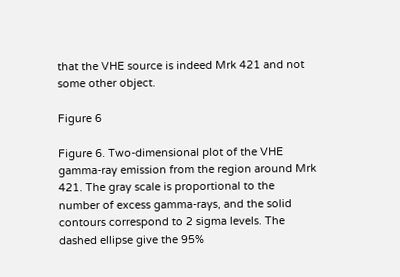that the VHE source is indeed Mrk 421 and not some other object.

Figure 6

Figure 6. Two-dimensional plot of the VHE gamma-ray emission from the region around Mrk 421. The gray scale is proportional to the number of excess gamma-rays, and the solid contours correspond to 2 sigma levels. The dashed ellipse give the 95%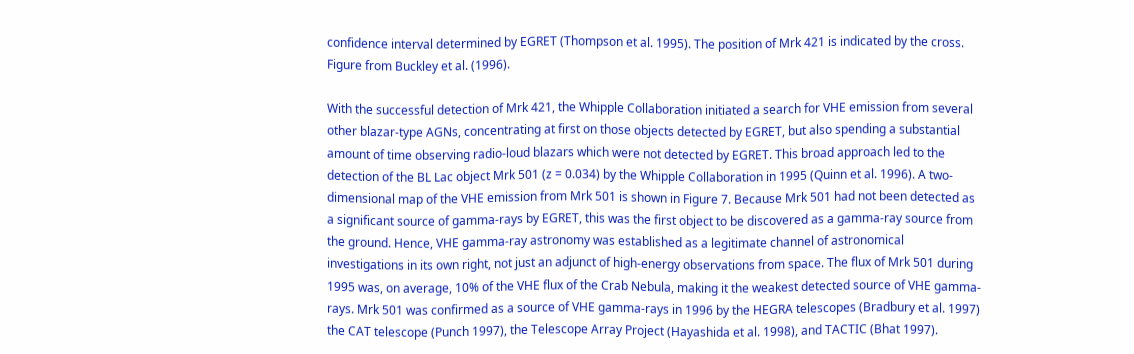confidence interval determined by EGRET (Thompson et al. 1995). The position of Mrk 421 is indicated by the cross. Figure from Buckley et al. (1996).

With the successful detection of Mrk 421, the Whipple Collaboration initiated a search for VHE emission from several other blazar-type AGNs, concentrating at first on those objects detected by EGRET, but also spending a substantial amount of time observing radio-loud blazars which were not detected by EGRET. This broad approach led to the detection of the BL Lac object Mrk 501 (z = 0.034) by the Whipple Collaboration in 1995 (Quinn et al. 1996). A two-dimensional map of the VHE emission from Mrk 501 is shown in Figure 7. Because Mrk 501 had not been detected as a significant source of gamma-rays by EGRET, this was the first object to be discovered as a gamma-ray source from the ground. Hence, VHE gamma-ray astronomy was established as a legitimate channel of astronomical investigations in its own right, not just an adjunct of high-energy observations from space. The flux of Mrk 501 during 1995 was, on average, 10% of the VHE flux of the Crab Nebula, making it the weakest detected source of VHE gamma-rays. Mrk 501 was confirmed as a source of VHE gamma-rays in 1996 by the HEGRA telescopes (Bradbury et al. 1997) the CAT telescope (Punch 1997), the Telescope Array Project (Hayashida et al. 1998), and TACTIC (Bhat 1997).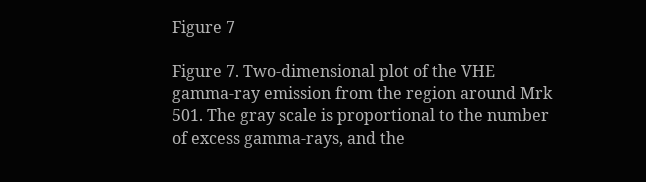Figure 7

Figure 7. Two-dimensional plot of the VHE gamma-ray emission from the region around Mrk 501. The gray scale is proportional to the number of excess gamma-rays, and the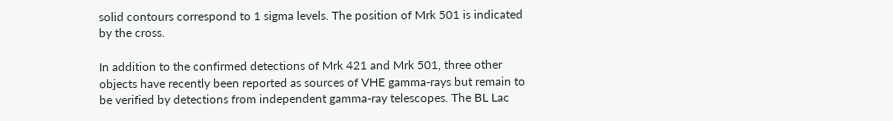solid contours correspond to 1 sigma levels. The position of Mrk 501 is indicated by the cross.

In addition to the confirmed detections of Mrk 421 and Mrk 501, three other objects have recently been reported as sources of VHE gamma-rays but remain to be verified by detections from independent gamma-ray telescopes. The BL Lac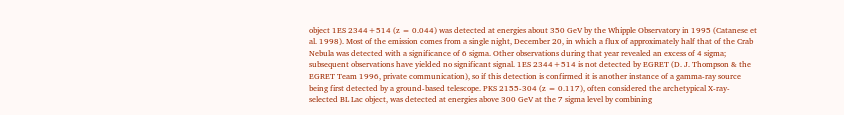object 1ES 2344+514 (z = 0.044) was detected at energies about 350 GeV by the Whipple Observatory in 1995 (Catanese et al. 1998). Most of the emission comes from a single night, December 20, in which a flux of approximately half that of the Crab Nebula was detected with a significance of 6 sigma. Other observations during that year revealed an excess of 4 sigma; subsequent observations have yielded no significant signal. 1ES 2344+514 is not detected by EGRET (D. J. Thompson & the EGRET Team 1996, private communication), so if this detection is confirmed it is another instance of a gamma-ray source being first detected by a ground-based telescope. PKS 2155-304 (z = 0.117), often considered the archetypical X-ray-selected BL Lac object, was detected at energies above 300 GeV at the 7 sigma level by combining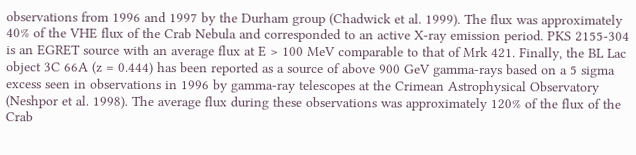observations from 1996 and 1997 by the Durham group (Chadwick et al. 1999). The flux was approximately 40% of the VHE flux of the Crab Nebula and corresponded to an active X-ray emission period. PKS 2155-304 is an EGRET source with an average flux at E > 100 MeV comparable to that of Mrk 421. Finally, the BL Lac object 3C 66A (z = 0.444) has been reported as a source of above 900 GeV gamma-rays based on a 5 sigma excess seen in observations in 1996 by gamma-ray telescopes at the Crimean Astrophysical Observatory (Neshpor et al. 1998). The average flux during these observations was approximately 120% of the flux of the Crab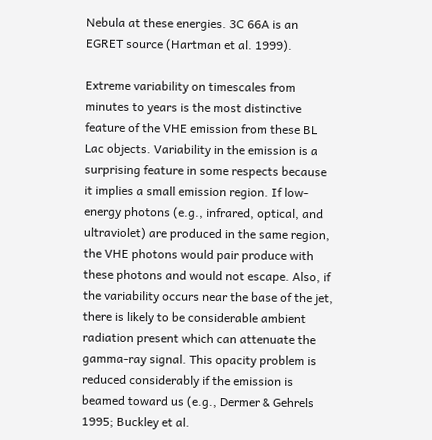Nebula at these energies. 3C 66A is an EGRET source (Hartman et al. 1999).

Extreme variability on timescales from minutes to years is the most distinctive feature of the VHE emission from these BL Lac objects. Variability in the emission is a surprising feature in some respects because it implies a small emission region. If low-energy photons (e.g., infrared, optical, and ultraviolet) are produced in the same region, the VHE photons would pair produce with these photons and would not escape. Also, if the variability occurs near the base of the jet, there is likely to be considerable ambient radiation present which can attenuate the gamma-ray signal. This opacity problem is reduced considerably if the emission is beamed toward us (e.g., Dermer & Gehrels 1995; Buckley et al.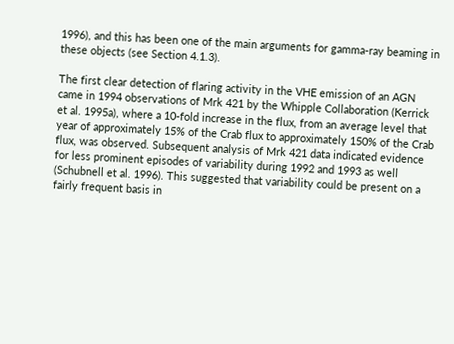1996), and this has been one of the main arguments for gamma-ray beaming in these objects (see Section 4.1.3).

The first clear detection of flaring activity in the VHE emission of an AGN came in 1994 observations of Mrk 421 by the Whipple Collaboration (Kerrick et al. 1995a), where a 10-fold increase in the flux, from an average level that year of approximately 15% of the Crab flux to approximately 150% of the Crab flux, was observed. Subsequent analysis of Mrk 421 data indicated evidence for less prominent episodes of variability during 1992 and 1993 as well (Schubnell et al. 1996). This suggested that variability could be present on a fairly frequent basis in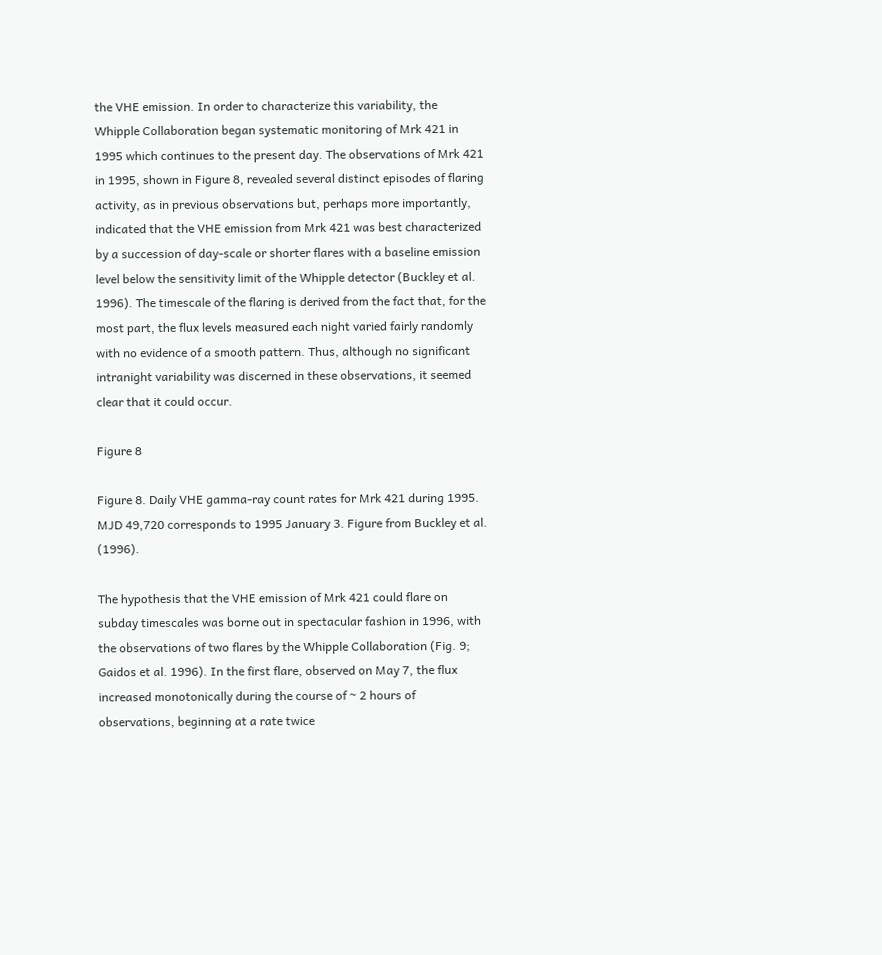the VHE emission. In order to characterize this variability, the Whipple Collaboration began systematic monitoring of Mrk 421 in 1995 which continues to the present day. The observations of Mrk 421 in 1995, shown in Figure 8, revealed several distinct episodes of flaring activity, as in previous observations but, perhaps more importantly, indicated that the VHE emission from Mrk 421 was best characterized by a succession of day-scale or shorter flares with a baseline emission level below the sensitivity limit of the Whipple detector (Buckley et al. 1996). The timescale of the flaring is derived from the fact that, for the most part, the flux levels measured each night varied fairly randomly with no evidence of a smooth pattern. Thus, although no significant intranight variability was discerned in these observations, it seemed clear that it could occur.

Figure 8

Figure 8. Daily VHE gamma-ray count rates for Mrk 421 during 1995. MJD 49,720 corresponds to 1995 January 3. Figure from Buckley et al. (1996).

The hypothesis that the VHE emission of Mrk 421 could flare on subday timescales was borne out in spectacular fashion in 1996, with the observations of two flares by the Whipple Collaboration (Fig. 9; Gaidos et al. 1996). In the first flare, observed on May 7, the flux increased monotonically during the course of ~ 2 hours of observations, beginning at a rate twice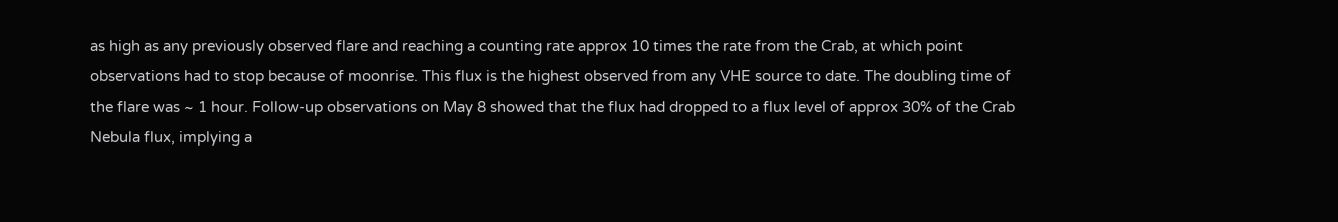as high as any previously observed flare and reaching a counting rate approx 10 times the rate from the Crab, at which point observations had to stop because of moonrise. This flux is the highest observed from any VHE source to date. The doubling time of the flare was ~ 1 hour. Follow-up observations on May 8 showed that the flux had dropped to a flux level of approx 30% of the Crab Nebula flux, implying a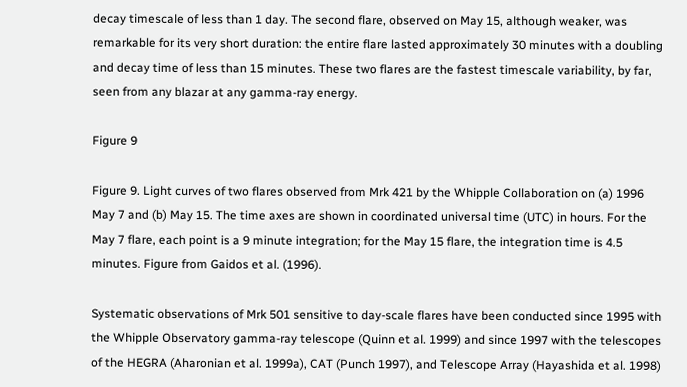decay timescale of less than 1 day. The second flare, observed on May 15, although weaker, was remarkable for its very short duration: the entire flare lasted approximately 30 minutes with a doubling and decay time of less than 15 minutes. These two flares are the fastest timescale variability, by far, seen from any blazar at any gamma-ray energy.

Figure 9

Figure 9. Light curves of two flares observed from Mrk 421 by the Whipple Collaboration on (a) 1996 May 7 and (b) May 15. The time axes are shown in coordinated universal time (UTC) in hours. For the May 7 flare, each point is a 9 minute integration; for the May 15 flare, the integration time is 4.5 minutes. Figure from Gaidos et al. (1996).

Systematic observations of Mrk 501 sensitive to day-scale flares have been conducted since 1995 with the Whipple Observatory gamma-ray telescope (Quinn et al. 1999) and since 1997 with the telescopes of the HEGRA (Aharonian et al. 1999a), CAT (Punch 1997), and Telescope Array (Hayashida et al. 1998)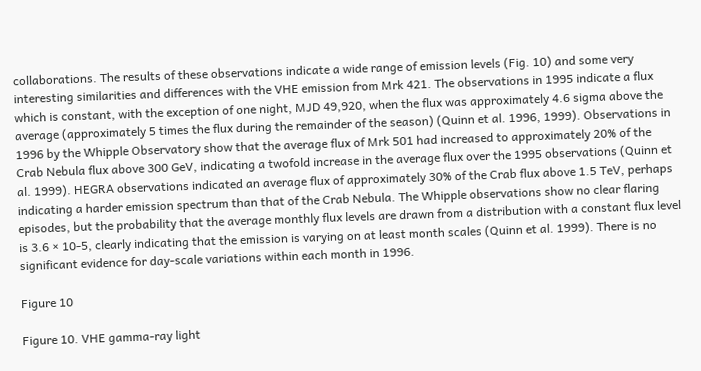collaborations. The results of these observations indicate a wide range of emission levels (Fig. 10) and some very interesting similarities and differences with the VHE emission from Mrk 421. The observations in 1995 indicate a flux which is constant, with the exception of one night, MJD 49,920, when the flux was approximately 4.6 sigma above the average (approximately 5 times the flux during the remainder of the season) (Quinn et al. 1996, 1999). Observations in 1996 by the Whipple Observatory show that the average flux of Mrk 501 had increased to approximately 20% of the Crab Nebula flux above 300 GeV, indicating a twofold increase in the average flux over the 1995 observations (Quinn et al. 1999). HEGRA observations indicated an average flux of approximately 30% of the Crab flux above 1.5 TeV, perhaps indicating a harder emission spectrum than that of the Crab Nebula. The Whipple observations show no clear flaring episodes, but the probability that the average monthly flux levels are drawn from a distribution with a constant flux level is 3.6 × 10-5, clearly indicating that the emission is varying on at least month scales (Quinn et al. 1999). There is no significant evidence for day-scale variations within each month in 1996.

Figure 10

Figure 10. VHE gamma-ray light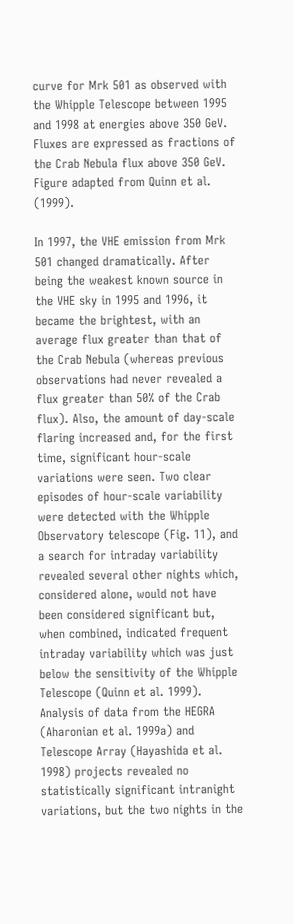curve for Mrk 501 as observed with the Whipple Telescope between 1995 and 1998 at energies above 350 GeV. Fluxes are expressed as fractions of the Crab Nebula flux above 350 GeV. Figure adapted from Quinn et al. (1999).

In 1997, the VHE emission from Mrk 501 changed dramatically. After being the weakest known source in the VHE sky in 1995 and 1996, it became the brightest, with an average flux greater than that of the Crab Nebula (whereas previous observations had never revealed a flux greater than 50% of the Crab flux). Also, the amount of day-scale flaring increased and, for the first time, significant hour-scale variations were seen. Two clear episodes of hour-scale variability were detected with the Whipple Observatory telescope (Fig. 11), and a search for intraday variability revealed several other nights which, considered alone, would not have been considered significant but, when combined, indicated frequent intraday variability which was just below the sensitivity of the Whipple Telescope (Quinn et al. 1999). Analysis of data from the HEGRA (Aharonian et al. 1999a) and Telescope Array (Hayashida et al. 1998) projects revealed no statistically significant intranight variations, but the two nights in the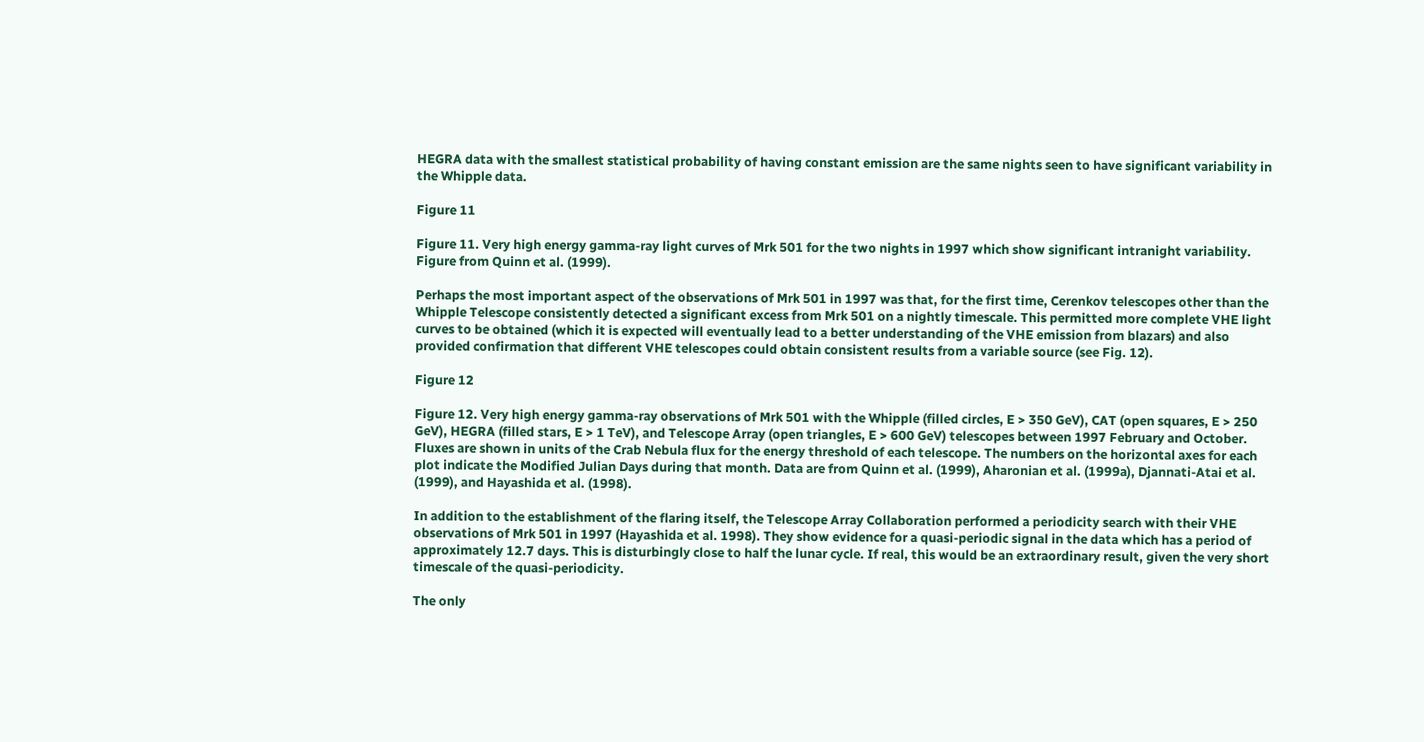HEGRA data with the smallest statistical probability of having constant emission are the same nights seen to have significant variability in the Whipple data.

Figure 11

Figure 11. Very high energy gamma-ray light curves of Mrk 501 for the two nights in 1997 which show significant intranight variability. Figure from Quinn et al. (1999).

Perhaps the most important aspect of the observations of Mrk 501 in 1997 was that, for the first time, Cerenkov telescopes other than the Whipple Telescope consistently detected a significant excess from Mrk 501 on a nightly timescale. This permitted more complete VHE light curves to be obtained (which it is expected will eventually lead to a better understanding of the VHE emission from blazars) and also provided confirmation that different VHE telescopes could obtain consistent results from a variable source (see Fig. 12).

Figure 12

Figure 12. Very high energy gamma-ray observations of Mrk 501 with the Whipple (filled circles, E > 350 GeV), CAT (open squares, E > 250 GeV), HEGRA (filled stars, E > 1 TeV), and Telescope Array (open triangles, E > 600 GeV) telescopes between 1997 February and October. Fluxes are shown in units of the Crab Nebula flux for the energy threshold of each telescope. The numbers on the horizontal axes for each plot indicate the Modified Julian Days during that month. Data are from Quinn et al. (1999), Aharonian et al. (1999a), Djannati-Atai et al. (1999), and Hayashida et al. (1998).

In addition to the establishment of the flaring itself, the Telescope Array Collaboration performed a periodicity search with their VHE observations of Mrk 501 in 1997 (Hayashida et al. 1998). They show evidence for a quasi-periodic signal in the data which has a period of approximately 12.7 days. This is disturbingly close to half the lunar cycle. If real, this would be an extraordinary result, given the very short timescale of the quasi-periodicity.

The only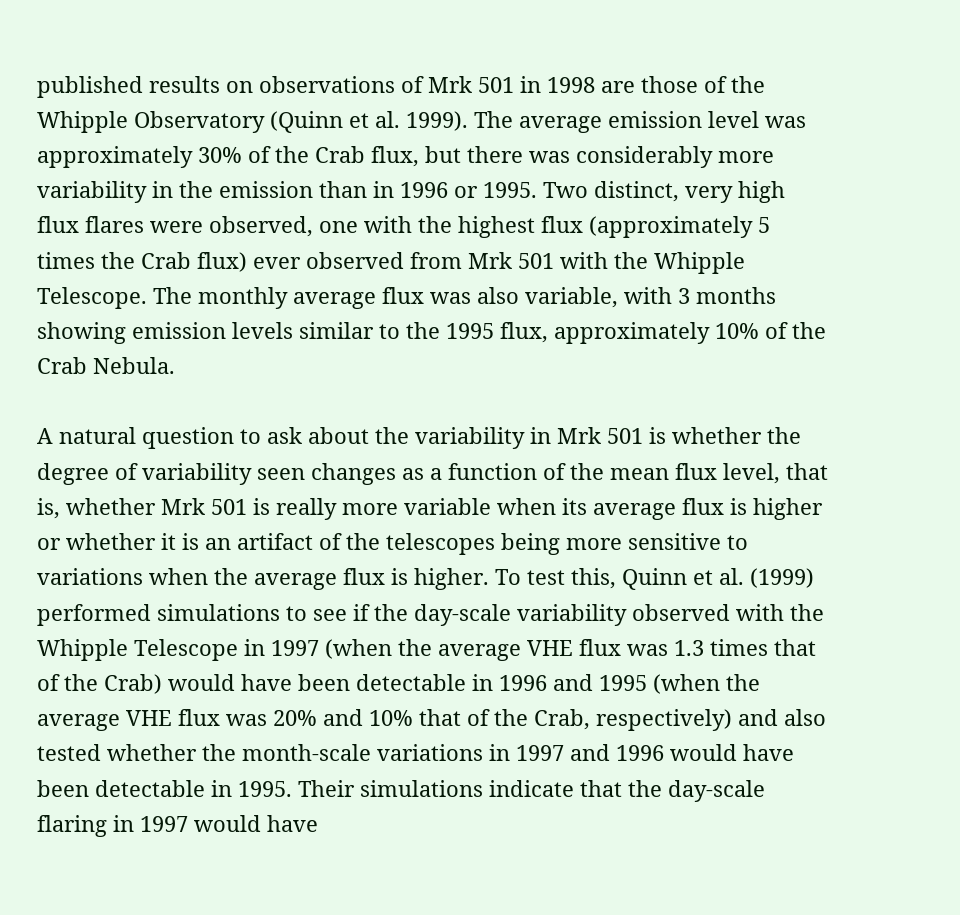published results on observations of Mrk 501 in 1998 are those of the Whipple Observatory (Quinn et al. 1999). The average emission level was approximately 30% of the Crab flux, but there was considerably more variability in the emission than in 1996 or 1995. Two distinct, very high flux flares were observed, one with the highest flux (approximately 5 times the Crab flux) ever observed from Mrk 501 with the Whipple Telescope. The monthly average flux was also variable, with 3 months showing emission levels similar to the 1995 flux, approximately 10% of the Crab Nebula.

A natural question to ask about the variability in Mrk 501 is whether the degree of variability seen changes as a function of the mean flux level, that is, whether Mrk 501 is really more variable when its average flux is higher or whether it is an artifact of the telescopes being more sensitive to variations when the average flux is higher. To test this, Quinn et al. (1999) performed simulations to see if the day-scale variability observed with the Whipple Telescope in 1997 (when the average VHE flux was 1.3 times that of the Crab) would have been detectable in 1996 and 1995 (when the average VHE flux was 20% and 10% that of the Crab, respectively) and also tested whether the month-scale variations in 1997 and 1996 would have been detectable in 1995. Their simulations indicate that the day-scale flaring in 1997 would have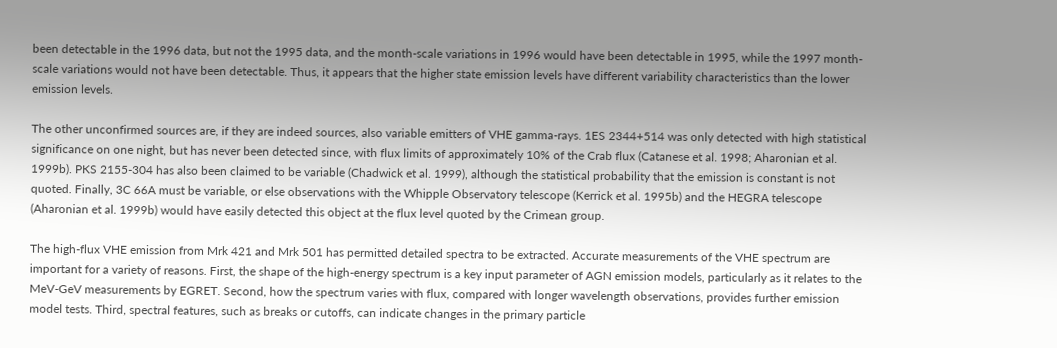been detectable in the 1996 data, but not the 1995 data, and the month-scale variations in 1996 would have been detectable in 1995, while the 1997 month-scale variations would not have been detectable. Thus, it appears that the higher state emission levels have different variability characteristics than the lower emission levels.

The other unconfirmed sources are, if they are indeed sources, also variable emitters of VHE gamma-rays. 1ES 2344+514 was only detected with high statistical significance on one night, but has never been detected since, with flux limits of approximately 10% of the Crab flux (Catanese et al. 1998; Aharonian et al. 1999b). PKS 2155-304 has also been claimed to be variable (Chadwick et al. 1999), although the statistical probability that the emission is constant is not quoted. Finally, 3C 66A must be variable, or else observations with the Whipple Observatory telescope (Kerrick et al. 1995b) and the HEGRA telescope (Aharonian et al. 1999b) would have easily detected this object at the flux level quoted by the Crimean group.

The high-flux VHE emission from Mrk 421 and Mrk 501 has permitted detailed spectra to be extracted. Accurate measurements of the VHE spectrum are important for a variety of reasons. First, the shape of the high-energy spectrum is a key input parameter of AGN emission models, particularly as it relates to the MeV-GeV measurements by EGRET. Second, how the spectrum varies with flux, compared with longer wavelength observations, provides further emission model tests. Third, spectral features, such as breaks or cutoffs, can indicate changes in the primary particle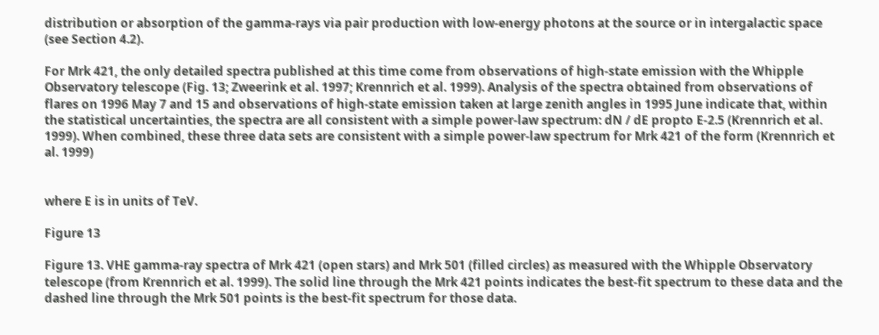distribution or absorption of the gamma-rays via pair production with low-energy photons at the source or in intergalactic space (see Section 4.2).

For Mrk 421, the only detailed spectra published at this time come from observations of high-state emission with the Whipple Observatory telescope (Fig. 13; Zweerink et al. 1997; Krennrich et al. 1999). Analysis of the spectra obtained from observations of flares on 1996 May 7 and 15 and observations of high-state emission taken at large zenith angles in 1995 June indicate that, within the statistical uncertainties, the spectra are all consistent with a simple power-law spectrum: dN / dE propto E-2.5 (Krennrich et al. 1999). When combined, these three data sets are consistent with a simple power-law spectrum for Mrk 421 of the form (Krennrich et al. 1999)


where E is in units of TeV.

Figure 13

Figure 13. VHE gamma-ray spectra of Mrk 421 (open stars) and Mrk 501 (filled circles) as measured with the Whipple Observatory telescope (from Krennrich et al. 1999). The solid line through the Mrk 421 points indicates the best-fit spectrum to these data and the dashed line through the Mrk 501 points is the best-fit spectrum for those data.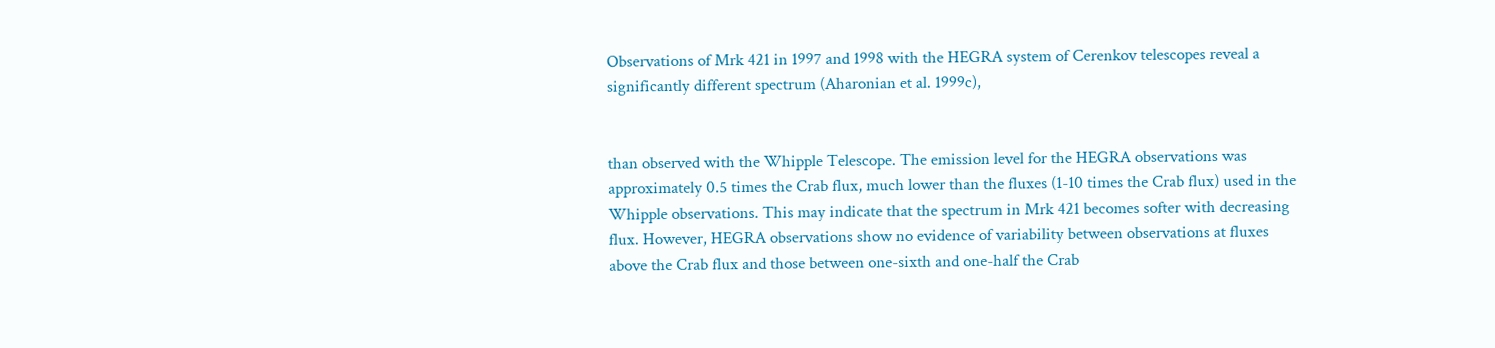Observations of Mrk 421 in 1997 and 1998 with the HEGRA system of Cerenkov telescopes reveal a significantly different spectrum (Aharonian et al. 1999c),


than observed with the Whipple Telescope. The emission level for the HEGRA observations was approximately 0.5 times the Crab flux, much lower than the fluxes (1-10 times the Crab flux) used in the Whipple observations. This may indicate that the spectrum in Mrk 421 becomes softer with decreasing flux. However, HEGRA observations show no evidence of variability between observations at fluxes above the Crab flux and those between one-sixth and one-half the Crab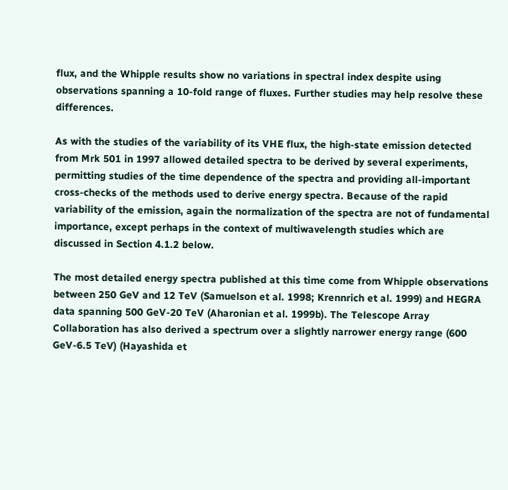flux, and the Whipple results show no variations in spectral index despite using observations spanning a 10-fold range of fluxes. Further studies may help resolve these differences.

As with the studies of the variability of its VHE flux, the high-state emission detected from Mrk 501 in 1997 allowed detailed spectra to be derived by several experiments, permitting studies of the time dependence of the spectra and providing all-important cross-checks of the methods used to derive energy spectra. Because of the rapid variability of the emission, again the normalization of the spectra are not of fundamental importance, except perhaps in the context of multiwavelength studies which are discussed in Section 4.1.2 below.

The most detailed energy spectra published at this time come from Whipple observations between 250 GeV and 12 TeV (Samuelson et al. 1998; Krennrich et al. 1999) and HEGRA data spanning 500 GeV-20 TeV (Aharonian et al. 1999b). The Telescope Array Collaboration has also derived a spectrum over a slightly narrower energy range (600 GeV-6.5 TeV) (Hayashida et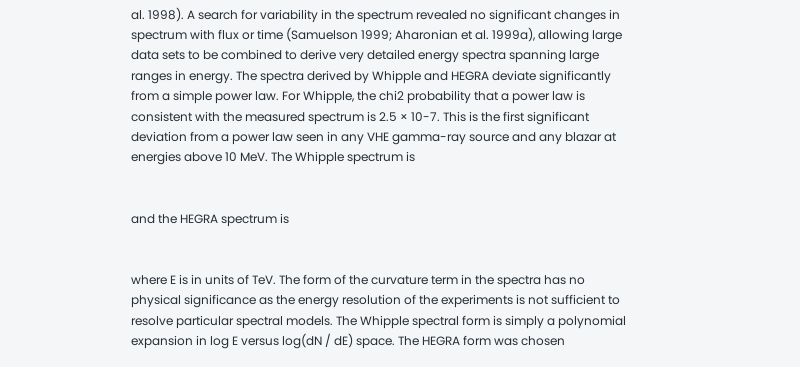al. 1998). A search for variability in the spectrum revealed no significant changes in spectrum with flux or time (Samuelson 1999; Aharonian et al. 1999a), allowing large data sets to be combined to derive very detailed energy spectra spanning large ranges in energy. The spectra derived by Whipple and HEGRA deviate significantly from a simple power law. For Whipple, the chi2 probability that a power law is consistent with the measured spectrum is 2.5 × 10-7. This is the first significant deviation from a power law seen in any VHE gamma-ray source and any blazar at energies above 10 MeV. The Whipple spectrum is


and the HEGRA spectrum is


where E is in units of TeV. The form of the curvature term in the spectra has no physical significance as the energy resolution of the experiments is not sufficient to resolve particular spectral models. The Whipple spectral form is simply a polynomial expansion in log E versus log(dN / dE) space. The HEGRA form was chosen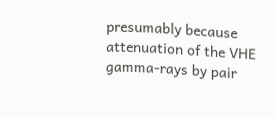presumably because attenuation of the VHE gamma-rays by pair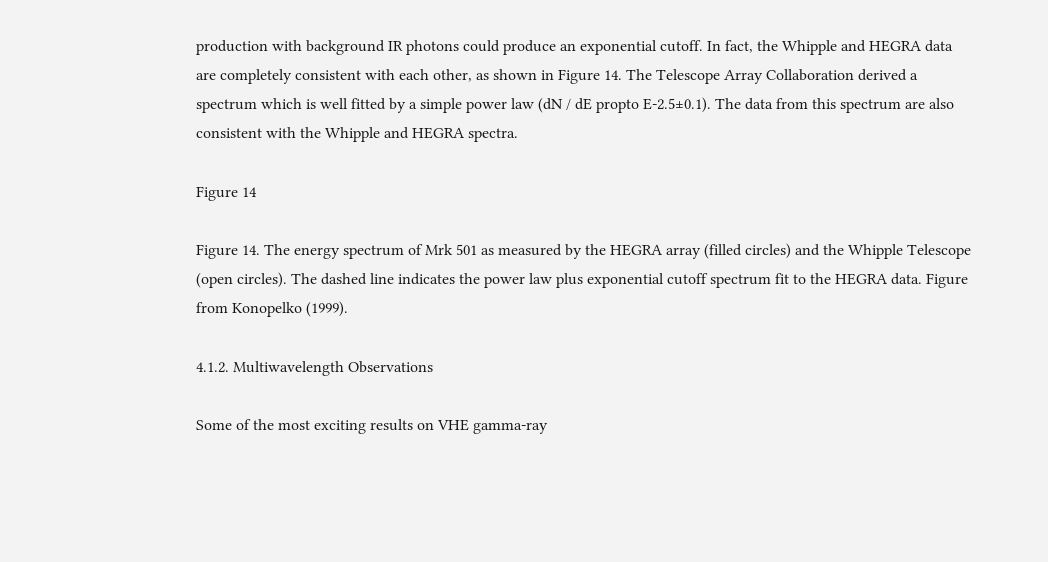production with background IR photons could produce an exponential cutoff. In fact, the Whipple and HEGRA data are completely consistent with each other, as shown in Figure 14. The Telescope Array Collaboration derived a spectrum which is well fitted by a simple power law (dN / dE propto E-2.5±0.1). The data from this spectrum are also consistent with the Whipple and HEGRA spectra.

Figure 14

Figure 14. The energy spectrum of Mrk 501 as measured by the HEGRA array (filled circles) and the Whipple Telescope (open circles). The dashed line indicates the power law plus exponential cutoff spectrum fit to the HEGRA data. Figure from Konopelko (1999).

4.1.2. Multiwavelength Observations

Some of the most exciting results on VHE gamma-ray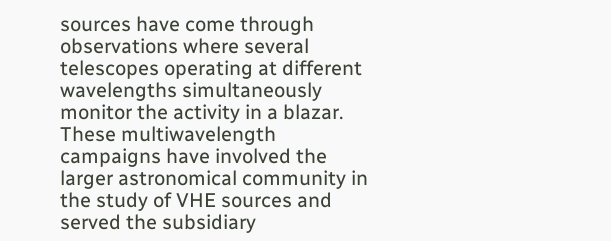sources have come through observations where several telescopes operating at different wavelengths simultaneously monitor the activity in a blazar. These multiwavelength campaigns have involved the larger astronomical community in the study of VHE sources and served the subsidiary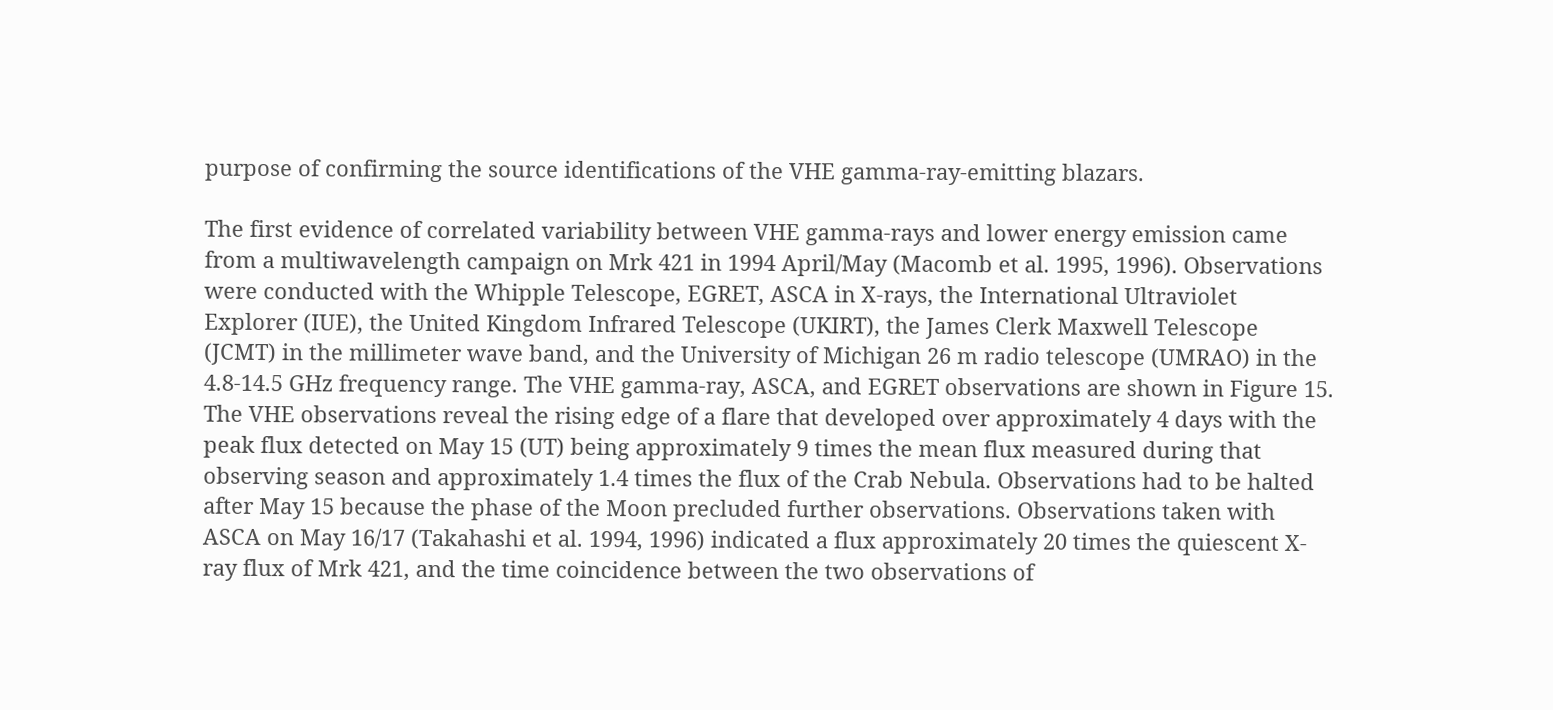purpose of confirming the source identifications of the VHE gamma-ray-emitting blazars.

The first evidence of correlated variability between VHE gamma-rays and lower energy emission came from a multiwavelength campaign on Mrk 421 in 1994 April/May (Macomb et al. 1995, 1996). Observations were conducted with the Whipple Telescope, EGRET, ASCA in X-rays, the International Ultraviolet Explorer (IUE), the United Kingdom Infrared Telescope (UKIRT), the James Clerk Maxwell Telescope (JCMT) in the millimeter wave band, and the University of Michigan 26 m radio telescope (UMRAO) in the 4.8-14.5 GHz frequency range. The VHE gamma-ray, ASCA, and EGRET observations are shown in Figure 15. The VHE observations reveal the rising edge of a flare that developed over approximately 4 days with the peak flux detected on May 15 (UT) being approximately 9 times the mean flux measured during that observing season and approximately 1.4 times the flux of the Crab Nebula. Observations had to be halted after May 15 because the phase of the Moon precluded further observations. Observations taken with ASCA on May 16/17 (Takahashi et al. 1994, 1996) indicated a flux approximately 20 times the quiescent X-ray flux of Mrk 421, and the time coincidence between the two observations of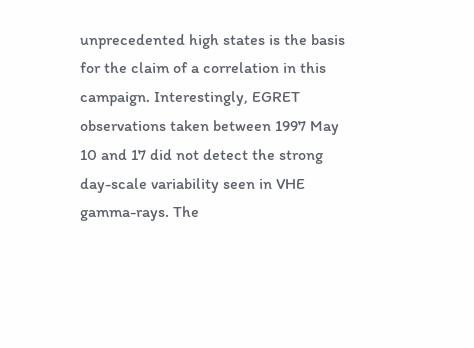unprecedented high states is the basis for the claim of a correlation in this campaign. Interestingly, EGRET observations taken between 1997 May 10 and 17 did not detect the strong day-scale variability seen in VHE gamma-rays. The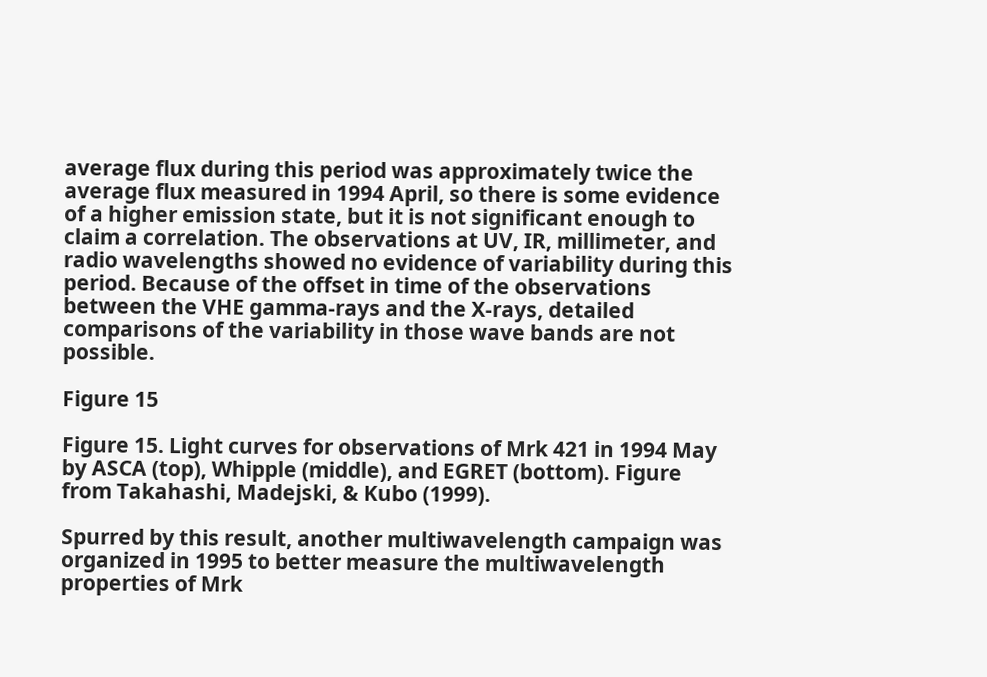average flux during this period was approximately twice the average flux measured in 1994 April, so there is some evidence of a higher emission state, but it is not significant enough to claim a correlation. The observations at UV, IR, millimeter, and radio wavelengths showed no evidence of variability during this period. Because of the offset in time of the observations between the VHE gamma-rays and the X-rays, detailed comparisons of the variability in those wave bands are not possible.

Figure 15

Figure 15. Light curves for observations of Mrk 421 in 1994 May by ASCA (top), Whipple (middle), and EGRET (bottom). Figure from Takahashi, Madejski, & Kubo (1999).

Spurred by this result, another multiwavelength campaign was organized in 1995 to better measure the multiwavelength properties of Mrk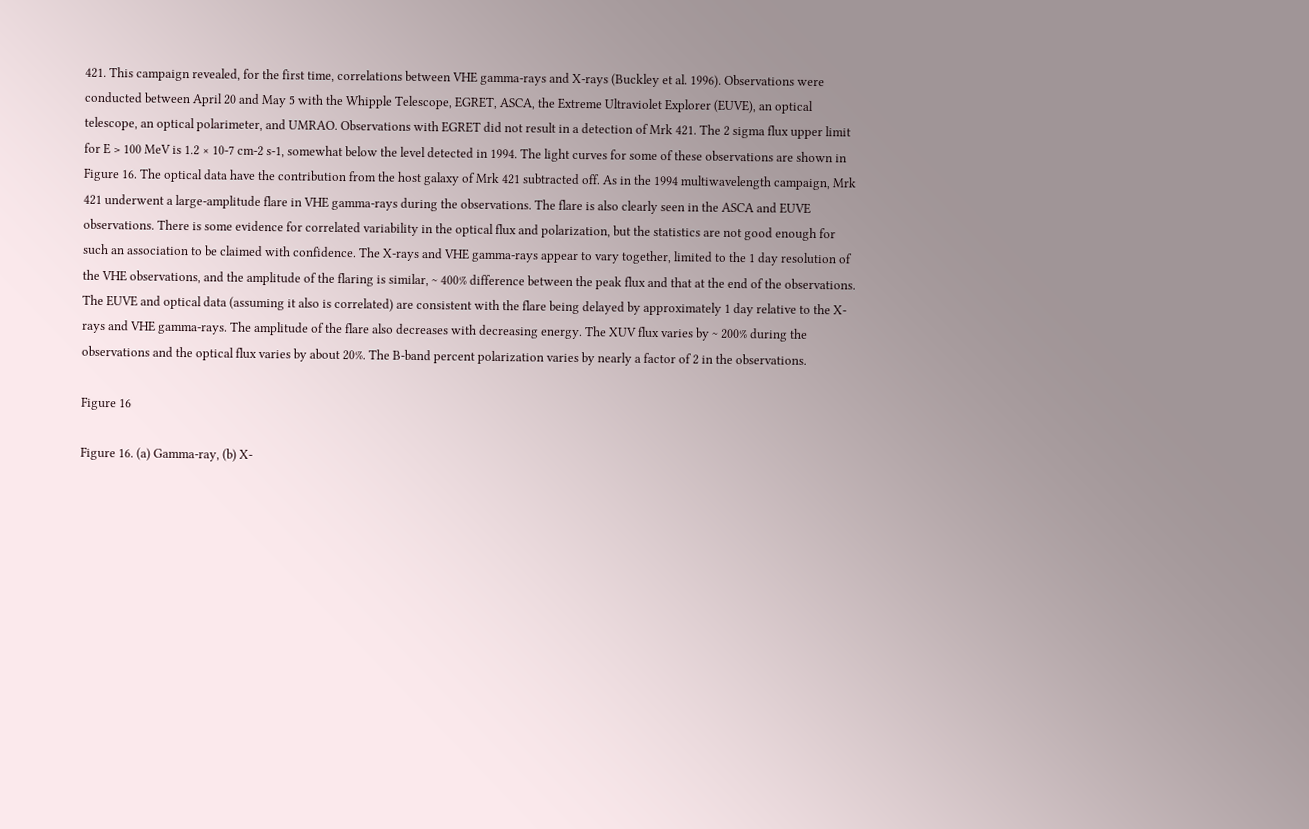421. This campaign revealed, for the first time, correlations between VHE gamma-rays and X-rays (Buckley et al. 1996). Observations were conducted between April 20 and May 5 with the Whipple Telescope, EGRET, ASCA, the Extreme Ultraviolet Explorer (EUVE), an optical telescope, an optical polarimeter, and UMRAO. Observations with EGRET did not result in a detection of Mrk 421. The 2 sigma flux upper limit for E > 100 MeV is 1.2 × 10-7 cm-2 s-1, somewhat below the level detected in 1994. The light curves for some of these observations are shown in Figure 16. The optical data have the contribution from the host galaxy of Mrk 421 subtracted off. As in the 1994 multiwavelength campaign, Mrk 421 underwent a large-amplitude flare in VHE gamma-rays during the observations. The flare is also clearly seen in the ASCA and EUVE observations. There is some evidence for correlated variability in the optical flux and polarization, but the statistics are not good enough for such an association to be claimed with confidence. The X-rays and VHE gamma-rays appear to vary together, limited to the 1 day resolution of the VHE observations, and the amplitude of the flaring is similar, ~ 400% difference between the peak flux and that at the end of the observations. The EUVE and optical data (assuming it also is correlated) are consistent with the flare being delayed by approximately 1 day relative to the X-rays and VHE gamma-rays. The amplitude of the flare also decreases with decreasing energy. The XUV flux varies by ~ 200% during the observations and the optical flux varies by about 20%. The B-band percent polarization varies by nearly a factor of 2 in the observations.

Figure 16

Figure 16. (a) Gamma-ray, (b) X-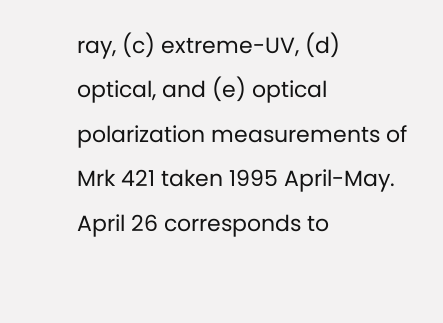ray, (c) extreme-UV, (d) optical, and (e) optical polarization measurements of Mrk 421 taken 1995 April-May. April 26 corresponds to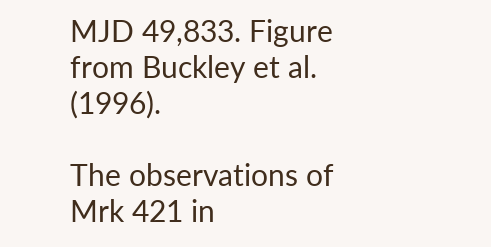MJD 49,833. Figure from Buckley et al. (1996).

The observations of Mrk 421 in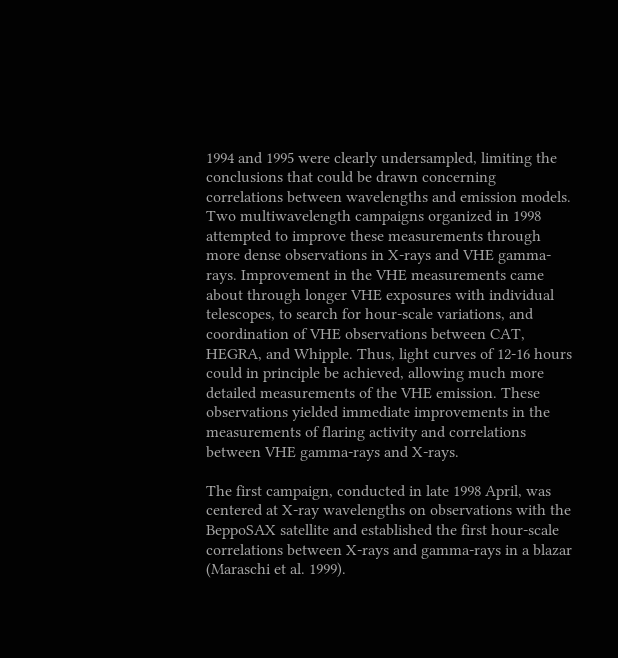1994 and 1995 were clearly undersampled, limiting the conclusions that could be drawn concerning correlations between wavelengths and emission models. Two multiwavelength campaigns organized in 1998 attempted to improve these measurements through more dense observations in X-rays and VHE gamma-rays. Improvement in the VHE measurements came about through longer VHE exposures with individual telescopes, to search for hour-scale variations, and coordination of VHE observations between CAT, HEGRA, and Whipple. Thus, light curves of 12-16 hours could in principle be achieved, allowing much more detailed measurements of the VHE emission. These observations yielded immediate improvements in the measurements of flaring activity and correlations between VHE gamma-rays and X-rays.

The first campaign, conducted in late 1998 April, was centered at X-ray wavelengths on observations with the BeppoSAX satellite and established the first hour-scale correlations between X-rays and gamma-rays in a blazar (Maraschi et al. 1999).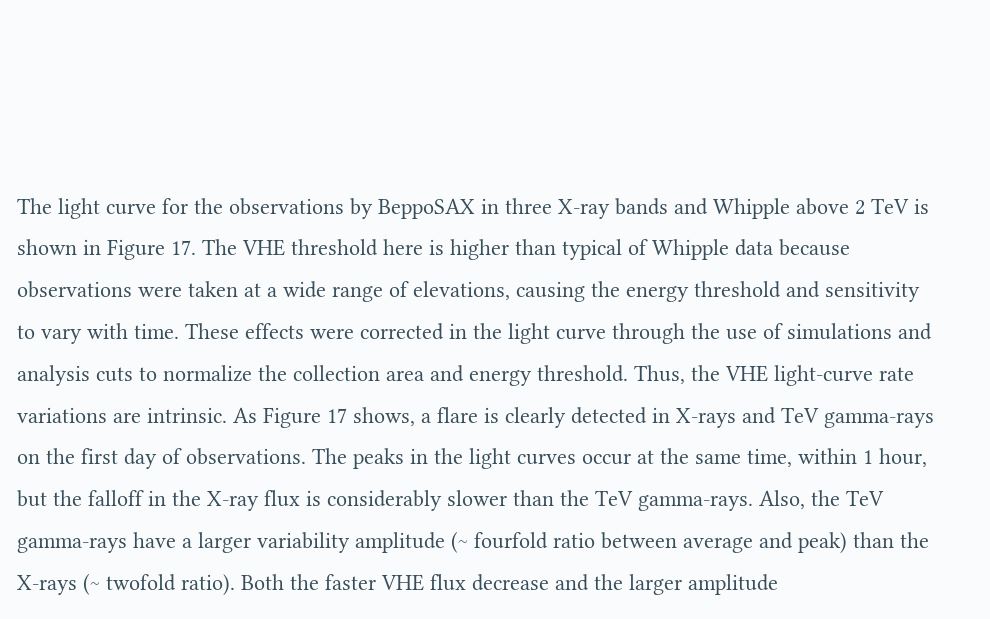The light curve for the observations by BeppoSAX in three X-ray bands and Whipple above 2 TeV is shown in Figure 17. The VHE threshold here is higher than typical of Whipple data because observations were taken at a wide range of elevations, causing the energy threshold and sensitivity to vary with time. These effects were corrected in the light curve through the use of simulations and analysis cuts to normalize the collection area and energy threshold. Thus, the VHE light-curve rate variations are intrinsic. As Figure 17 shows, a flare is clearly detected in X-rays and TeV gamma-rays on the first day of observations. The peaks in the light curves occur at the same time, within 1 hour, but the falloff in the X-ray flux is considerably slower than the TeV gamma-rays. Also, the TeV gamma-rays have a larger variability amplitude (~ fourfold ratio between average and peak) than the X-rays (~ twofold ratio). Both the faster VHE flux decrease and the larger amplitude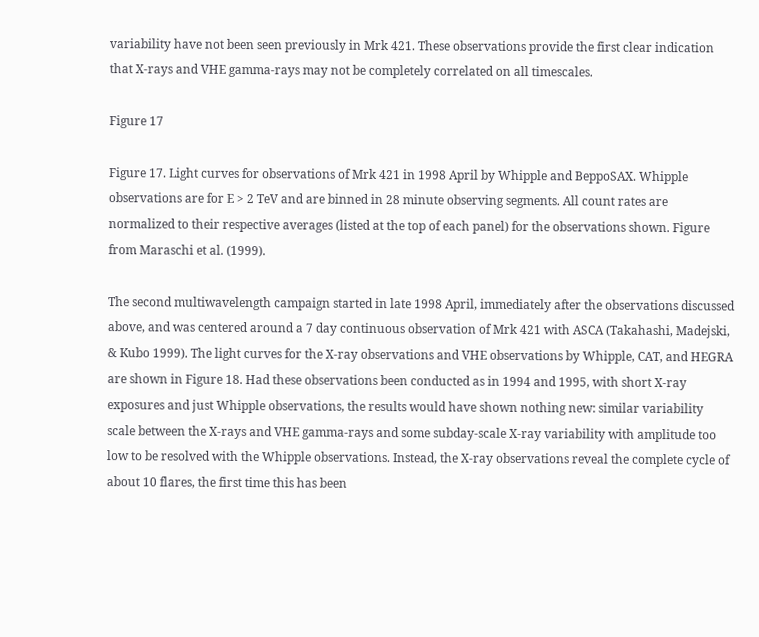variability have not been seen previously in Mrk 421. These observations provide the first clear indication that X-rays and VHE gamma-rays may not be completely correlated on all timescales.

Figure 17

Figure 17. Light curves for observations of Mrk 421 in 1998 April by Whipple and BeppoSAX. Whipple observations are for E > 2 TeV and are binned in 28 minute observing segments. All count rates are normalized to their respective averages (listed at the top of each panel) for the observations shown. Figure from Maraschi et al. (1999).

The second multiwavelength campaign started in late 1998 April, immediately after the observations discussed above, and was centered around a 7 day continuous observation of Mrk 421 with ASCA (Takahashi, Madejski, & Kubo 1999). The light curves for the X-ray observations and VHE observations by Whipple, CAT, and HEGRA are shown in Figure 18. Had these observations been conducted as in 1994 and 1995, with short X-ray exposures and just Whipple observations, the results would have shown nothing new: similar variability scale between the X-rays and VHE gamma-rays and some subday-scale X-ray variability with amplitude too low to be resolved with the Whipple observations. Instead, the X-ray observations reveal the complete cycle of about 10 flares, the first time this has been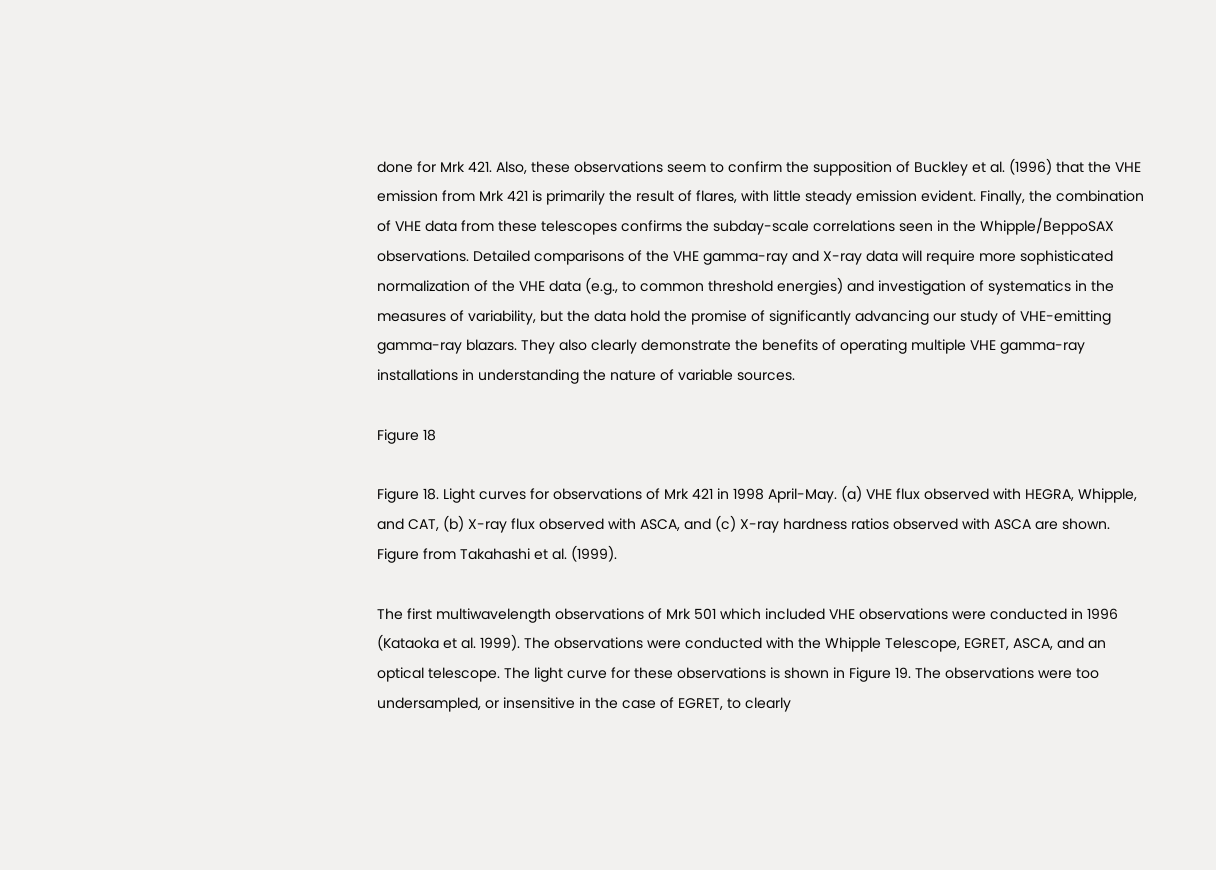done for Mrk 421. Also, these observations seem to confirm the supposition of Buckley et al. (1996) that the VHE emission from Mrk 421 is primarily the result of flares, with little steady emission evident. Finally, the combination of VHE data from these telescopes confirms the subday-scale correlations seen in the Whipple/BeppoSAX observations. Detailed comparisons of the VHE gamma-ray and X-ray data will require more sophisticated normalization of the VHE data (e.g., to common threshold energies) and investigation of systematics in the measures of variability, but the data hold the promise of significantly advancing our study of VHE-emitting gamma-ray blazars. They also clearly demonstrate the benefits of operating multiple VHE gamma-ray installations in understanding the nature of variable sources.

Figure 18

Figure 18. Light curves for observations of Mrk 421 in 1998 April-May. (a) VHE flux observed with HEGRA, Whipple, and CAT, (b) X-ray flux observed with ASCA, and (c) X-ray hardness ratios observed with ASCA are shown. Figure from Takahashi et al. (1999).

The first multiwavelength observations of Mrk 501 which included VHE observations were conducted in 1996 (Kataoka et al. 1999). The observations were conducted with the Whipple Telescope, EGRET, ASCA, and an optical telescope. The light curve for these observations is shown in Figure 19. The observations were too undersampled, or insensitive in the case of EGRET, to clearly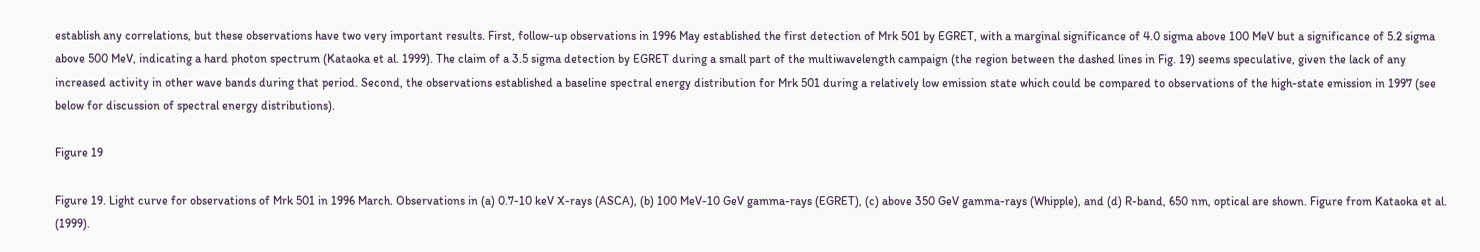establish any correlations, but these observations have two very important results. First, follow-up observations in 1996 May established the first detection of Mrk 501 by EGRET, with a marginal significance of 4.0 sigma above 100 MeV but a significance of 5.2 sigma above 500 MeV, indicating a hard photon spectrum (Kataoka et al. 1999). The claim of a 3.5 sigma detection by EGRET during a small part of the multiwavelength campaign (the region between the dashed lines in Fig. 19) seems speculative, given the lack of any increased activity in other wave bands during that period. Second, the observations established a baseline spectral energy distribution for Mrk 501 during a relatively low emission state which could be compared to observations of the high-state emission in 1997 (see below for discussion of spectral energy distributions).

Figure 19

Figure 19. Light curve for observations of Mrk 501 in 1996 March. Observations in (a) 0.7-10 keV X-rays (ASCA), (b) 100 MeV-10 GeV gamma-rays (EGRET), (c) above 350 GeV gamma-rays (Whipple), and (d) R-band, 650 nm, optical are shown. Figure from Kataoka et al. (1999).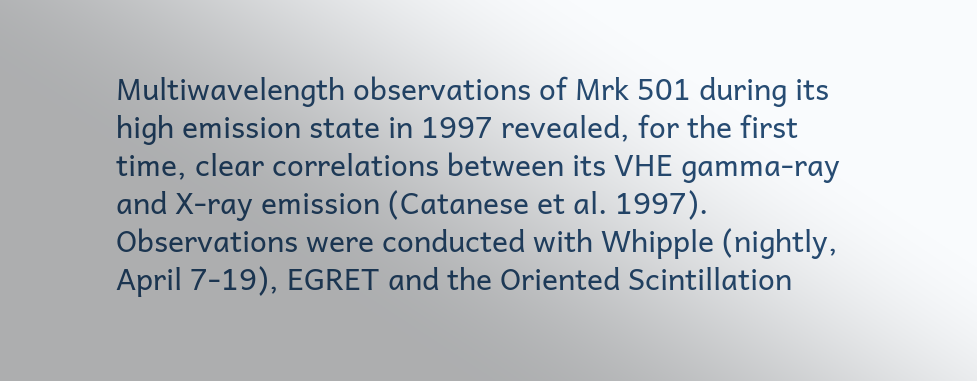Multiwavelength observations of Mrk 501 during its high emission state in 1997 revealed, for the first time, clear correlations between its VHE gamma-ray and X-ray emission (Catanese et al. 1997). Observations were conducted with Whipple (nightly, April 7-19), EGRET and the Oriented Scintillation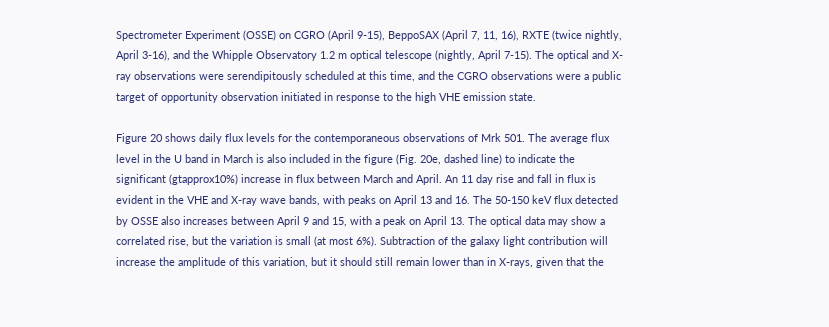Spectrometer Experiment (OSSE) on CGRO (April 9-15), BeppoSAX (April 7, 11, 16), RXTE (twice nightly, April 3-16), and the Whipple Observatory 1.2 m optical telescope (nightly, April 7-15). The optical and X-ray observations were serendipitously scheduled at this time, and the CGRO observations were a public target of opportunity observation initiated in response to the high VHE emission state.

Figure 20 shows daily flux levels for the contemporaneous observations of Mrk 501. The average flux level in the U band in March is also included in the figure (Fig. 20e, dashed line) to indicate the significant (gtapprox10%) increase in flux between March and April. An 11 day rise and fall in flux is evident in the VHE and X-ray wave bands, with peaks on April 13 and 16. The 50-150 keV flux detected by OSSE also increases between April 9 and 15, with a peak on April 13. The optical data may show a correlated rise, but the variation is small (at most 6%). Subtraction of the galaxy light contribution will increase the amplitude of this variation, but it should still remain lower than in X-rays, given that the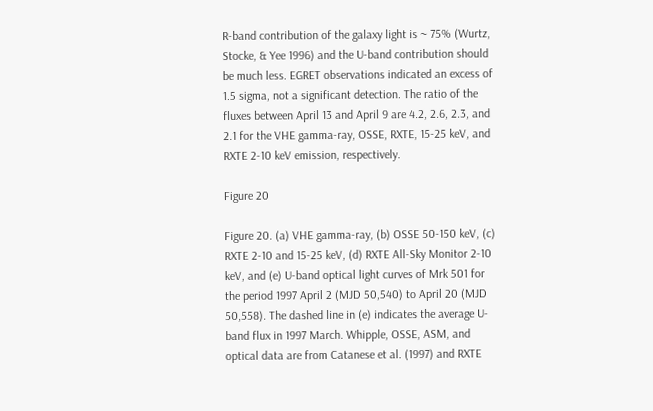R-band contribution of the galaxy light is ~ 75% (Wurtz, Stocke, & Yee 1996) and the U-band contribution should be much less. EGRET observations indicated an excess of 1.5 sigma, not a significant detection. The ratio of the fluxes between April 13 and April 9 are 4.2, 2.6, 2.3, and 2.1 for the VHE gamma-ray, OSSE, RXTE, 15-25 keV, and RXTE 2-10 keV emission, respectively.

Figure 20

Figure 20. (a) VHE gamma-ray, (b) OSSE 50-150 keV, (c) RXTE 2-10 and 15-25 keV, (d) RXTE All-Sky Monitor 2-10 keV, and (e) U-band optical light curves of Mrk 501 for the period 1997 April 2 (MJD 50,540) to April 20 (MJD 50,558). The dashed line in (e) indicates the average U-band flux in 1997 March. Whipple, OSSE, ASM, and optical data are from Catanese et al. (1997) and RXTE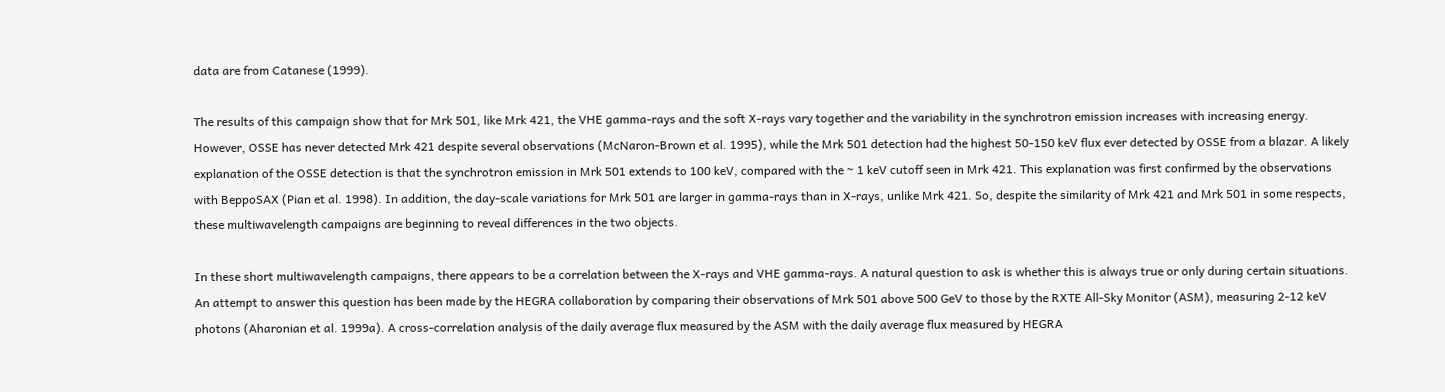data are from Catanese (1999).

The results of this campaign show that for Mrk 501, like Mrk 421, the VHE gamma-rays and the soft X-rays vary together and the variability in the synchrotron emission increases with increasing energy. However, OSSE has never detected Mrk 421 despite several observations (McNaron-Brown et al. 1995), while the Mrk 501 detection had the highest 50-150 keV flux ever detected by OSSE from a blazar. A likely explanation of the OSSE detection is that the synchrotron emission in Mrk 501 extends to 100 keV, compared with the ~ 1 keV cutoff seen in Mrk 421. This explanation was first confirmed by the observations with BeppoSAX (Pian et al. 1998). In addition, the day-scale variations for Mrk 501 are larger in gamma-rays than in X-rays, unlike Mrk 421. So, despite the similarity of Mrk 421 and Mrk 501 in some respects, these multiwavelength campaigns are beginning to reveal differences in the two objects.

In these short multiwavelength campaigns, there appears to be a correlation between the X-rays and VHE gamma-rays. A natural question to ask is whether this is always true or only during certain situations. An attempt to answer this question has been made by the HEGRA collaboration by comparing their observations of Mrk 501 above 500 GeV to those by the RXTE All-Sky Monitor (ASM), measuring 2-12 keV photons (Aharonian et al. 1999a). A cross-correlation analysis of the daily average flux measured by the ASM with the daily average flux measured by HEGRA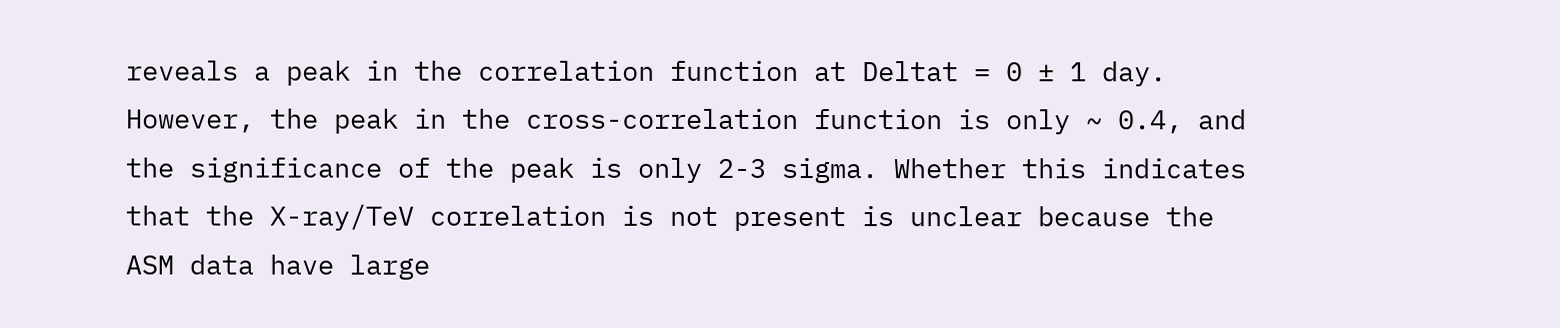reveals a peak in the correlation function at Deltat = 0 ± 1 day. However, the peak in the cross-correlation function is only ~ 0.4, and the significance of the peak is only 2-3 sigma. Whether this indicates that the X-ray/TeV correlation is not present is unclear because the ASM data have large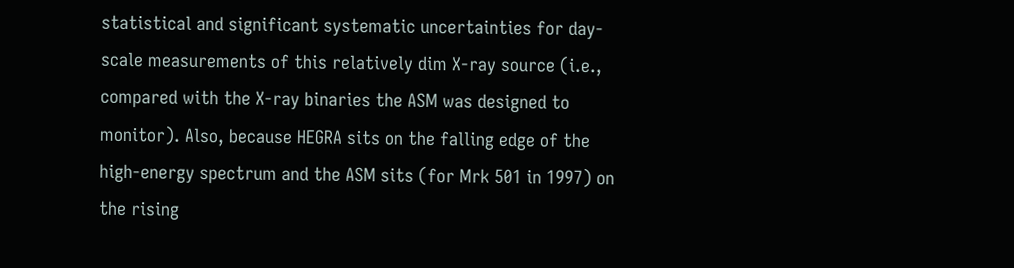statistical and significant systematic uncertainties for day-scale measurements of this relatively dim X-ray source (i.e., compared with the X-ray binaries the ASM was designed to monitor). Also, because HEGRA sits on the falling edge of the high-energy spectrum and the ASM sits (for Mrk 501 in 1997) on the rising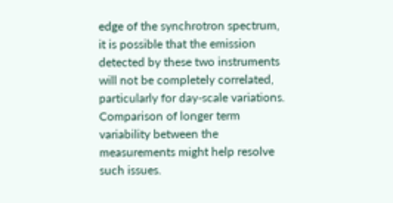edge of the synchrotron spectrum, it is possible that the emission detected by these two instruments will not be completely correlated, particularly for day-scale variations. Comparison of longer term variability between the measurements might help resolve such issues.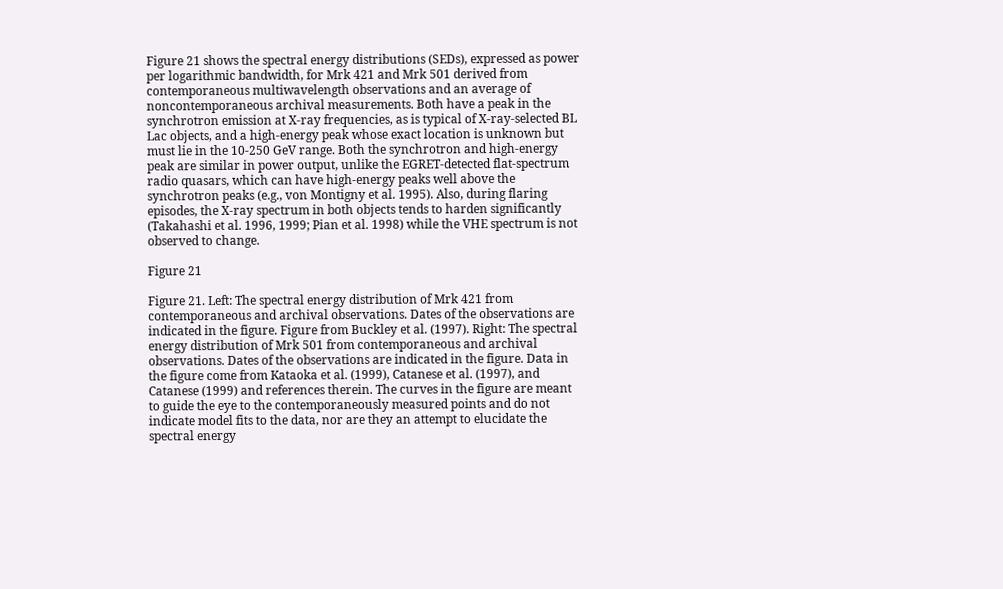Figure 21 shows the spectral energy distributions (SEDs), expressed as power per logarithmic bandwidth, for Mrk 421 and Mrk 501 derived from contemporaneous multiwavelength observations and an average of noncontemporaneous archival measurements. Both have a peak in the synchrotron emission at X-ray frequencies, as is typical of X-ray-selected BL Lac objects, and a high-energy peak whose exact location is unknown but must lie in the 10-250 GeV range. Both the synchrotron and high-energy peak are similar in power output, unlike the EGRET-detected flat-spectrum radio quasars, which can have high-energy peaks well above the synchrotron peaks (e.g., von Montigny et al. 1995). Also, during flaring episodes, the X-ray spectrum in both objects tends to harden significantly (Takahashi et al. 1996, 1999; Pian et al. 1998) while the VHE spectrum is not observed to change.

Figure 21

Figure 21. Left: The spectral energy distribution of Mrk 421 from contemporaneous and archival observations. Dates of the observations are indicated in the figure. Figure from Buckley et al. (1997). Right: The spectral energy distribution of Mrk 501 from contemporaneous and archival observations. Dates of the observations are indicated in the figure. Data in the figure come from Kataoka et al. (1999), Catanese et al. (1997), and Catanese (1999) and references therein. The curves in the figure are meant to guide the eye to the contemporaneously measured points and do not indicate model fits to the data, nor are they an attempt to elucidate the spectral energy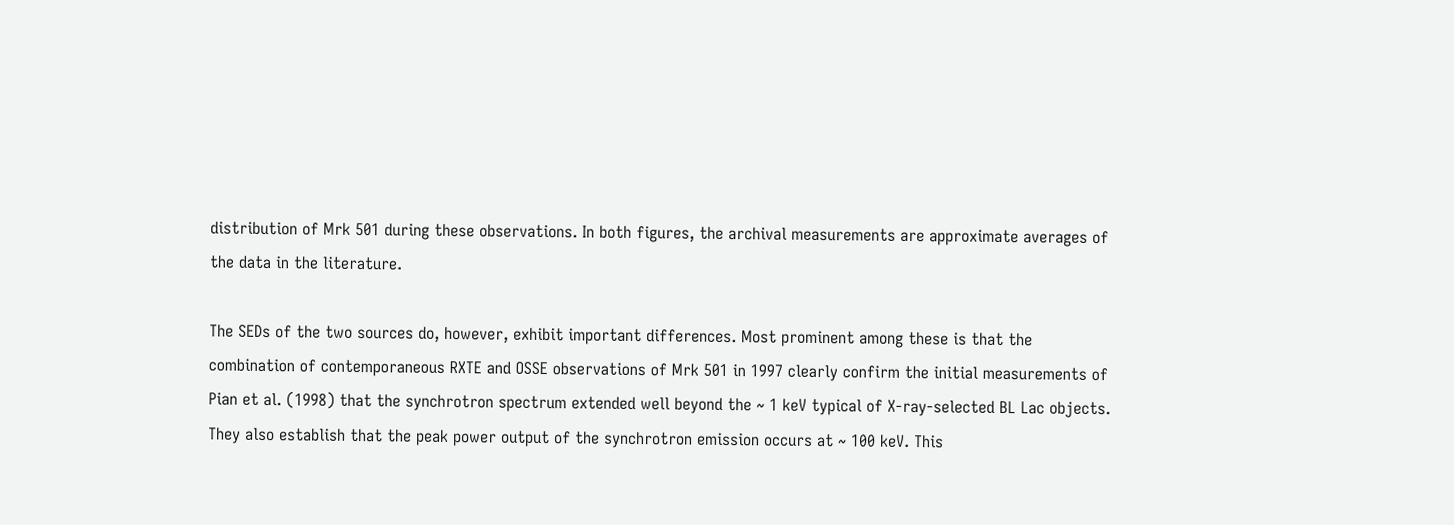distribution of Mrk 501 during these observations. In both figures, the archival measurements are approximate averages of the data in the literature.

The SEDs of the two sources do, however, exhibit important differences. Most prominent among these is that the combination of contemporaneous RXTE and OSSE observations of Mrk 501 in 1997 clearly confirm the initial measurements of Pian et al. (1998) that the synchrotron spectrum extended well beyond the ~ 1 keV typical of X-ray-selected BL Lac objects. They also establish that the peak power output of the synchrotron emission occurs at ~ 100 keV. This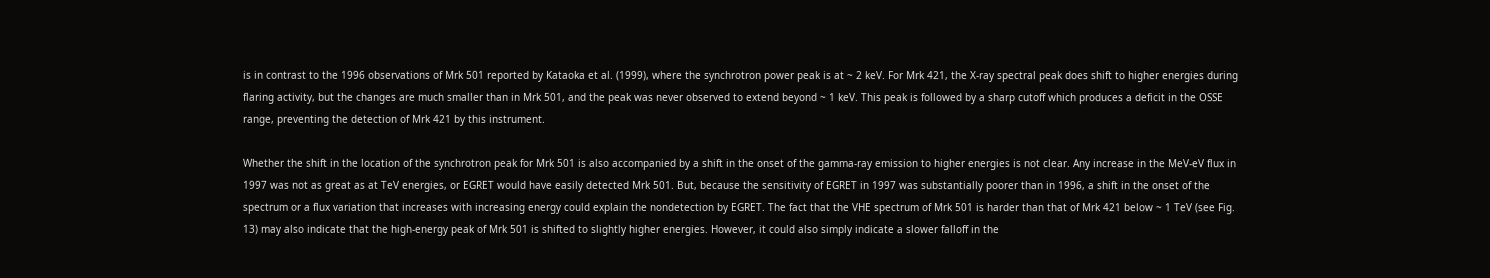is in contrast to the 1996 observations of Mrk 501 reported by Kataoka et al. (1999), where the synchrotron power peak is at ~ 2 keV. For Mrk 421, the X-ray spectral peak does shift to higher energies during flaring activity, but the changes are much smaller than in Mrk 501, and the peak was never observed to extend beyond ~ 1 keV. This peak is followed by a sharp cutoff which produces a deficit in the OSSE range, preventing the detection of Mrk 421 by this instrument.

Whether the shift in the location of the synchrotron peak for Mrk 501 is also accompanied by a shift in the onset of the gamma-ray emission to higher energies is not clear. Any increase in the MeV-eV flux in 1997 was not as great as at TeV energies, or EGRET would have easily detected Mrk 501. But, because the sensitivity of EGRET in 1997 was substantially poorer than in 1996, a shift in the onset of the spectrum or a flux variation that increases with increasing energy could explain the nondetection by EGRET. The fact that the VHE spectrum of Mrk 501 is harder than that of Mrk 421 below ~ 1 TeV (see Fig. 13) may also indicate that the high-energy peak of Mrk 501 is shifted to slightly higher energies. However, it could also simply indicate a slower falloff in the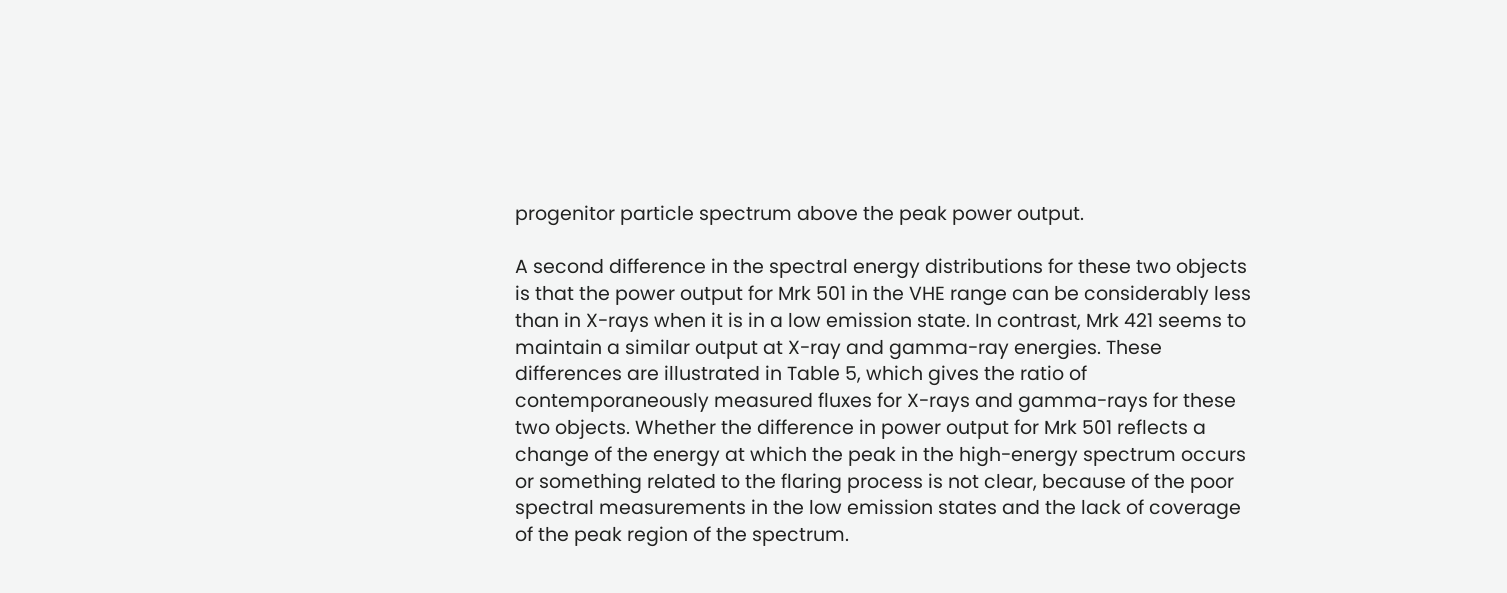progenitor particle spectrum above the peak power output.

A second difference in the spectral energy distributions for these two objects is that the power output for Mrk 501 in the VHE range can be considerably less than in X-rays when it is in a low emission state. In contrast, Mrk 421 seems to maintain a similar output at X-ray and gamma-ray energies. These differences are illustrated in Table 5, which gives the ratio of contemporaneously measured fluxes for X-rays and gamma-rays for these two objects. Whether the difference in power output for Mrk 501 reflects a change of the energy at which the peak in the high-energy spectrum occurs or something related to the flaring process is not clear, because of the poor spectral measurements in the low emission states and the lack of coverage of the peak region of the spectrum.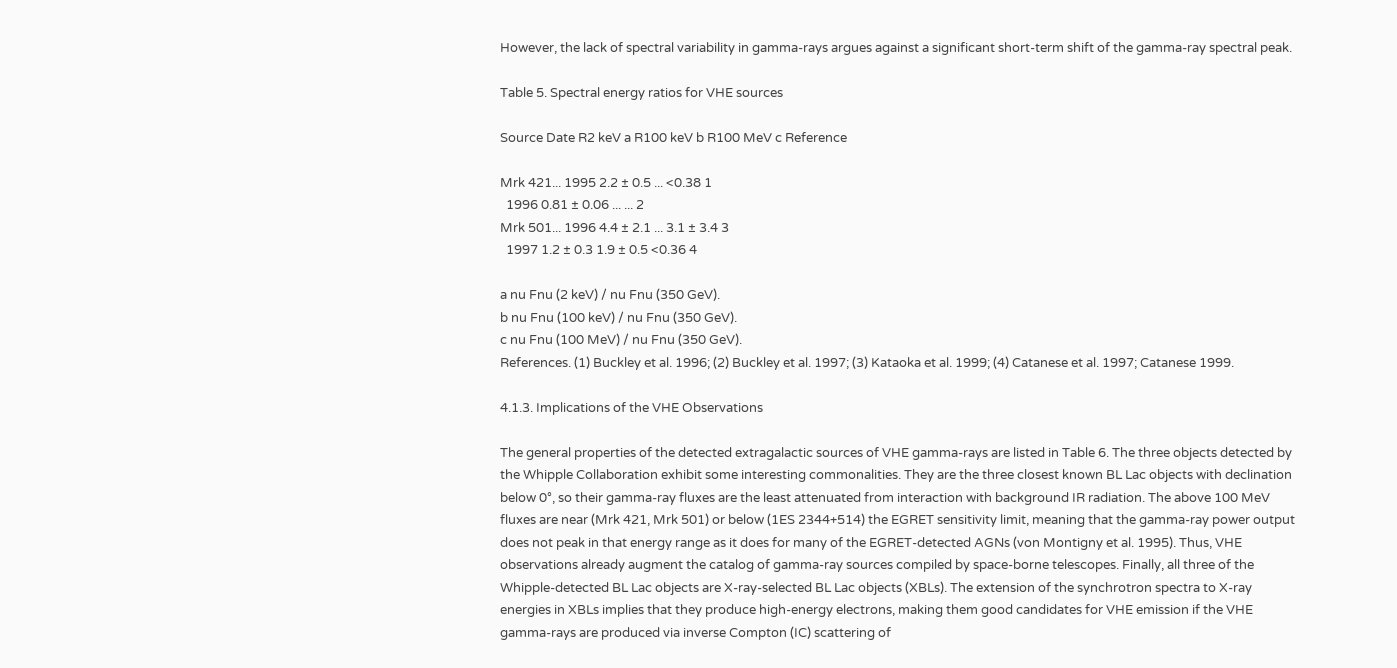However, the lack of spectral variability in gamma-rays argues against a significant short-term shift of the gamma-ray spectral peak.

Table 5. Spectral energy ratios for VHE sources

Source Date R2 keV a R100 keV b R100 MeV c Reference

Mrk 421... 1995 2.2 ± 0.5 ... <0.38 1
  1996 0.81 ± 0.06 ... ... 2
Mrk 501... 1996 4.4 ± 2.1 ... 3.1 ± 3.4 3
  1997 1.2 ± 0.3 1.9 ± 0.5 <0.36 4

a nu Fnu (2 keV) / nu Fnu (350 GeV).
b nu Fnu (100 keV) / nu Fnu (350 GeV).
c nu Fnu (100 MeV) / nu Fnu (350 GeV).
References. (1) Buckley et al. 1996; (2) Buckley et al. 1997; (3) Kataoka et al. 1999; (4) Catanese et al. 1997; Catanese 1999.

4.1.3. Implications of the VHE Observations

The general properties of the detected extragalactic sources of VHE gamma-rays are listed in Table 6. The three objects detected by the Whipple Collaboration exhibit some interesting commonalities. They are the three closest known BL Lac objects with declination below 0°, so their gamma-ray fluxes are the least attenuated from interaction with background IR radiation. The above 100 MeV fluxes are near (Mrk 421, Mrk 501) or below (1ES 2344+514) the EGRET sensitivity limit, meaning that the gamma-ray power output does not peak in that energy range as it does for many of the EGRET-detected AGNs (von Montigny et al. 1995). Thus, VHE observations already augment the catalog of gamma-ray sources compiled by space-borne telescopes. Finally, all three of the Whipple-detected BL Lac objects are X-ray-selected BL Lac objects (XBLs). The extension of the synchrotron spectra to X-ray energies in XBLs implies that they produce high-energy electrons, making them good candidates for VHE emission if the VHE gamma-rays are produced via inverse Compton (IC) scattering of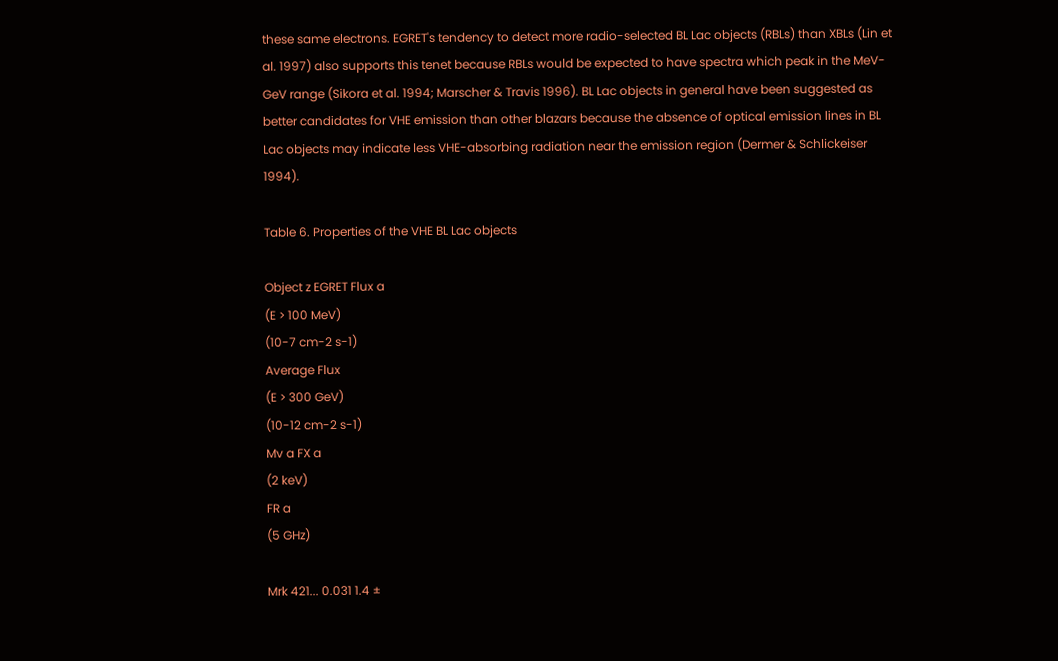these same electrons. EGRET's tendency to detect more radio-selected BL Lac objects (RBLs) than XBLs (Lin et al. 1997) also supports this tenet because RBLs would be expected to have spectra which peak in the MeV-GeV range (Sikora et al. 1994; Marscher & Travis 1996). BL Lac objects in general have been suggested as better candidates for VHE emission than other blazars because the absence of optical emission lines in BL Lac objects may indicate less VHE-absorbing radiation near the emission region (Dermer & Schlickeiser 1994).

Table 6. Properties of the VHE BL Lac objects

Object z EGRET Flux a
(E > 100 MeV)
(10-7 cm-2 s-1)
Average Flux
(E > 300 GeV)
(10-12 cm-2 s-1)
Mv a FX a
(2 keV)
FR a
(5 GHz)

Mrk 421... 0.031 1.4 ±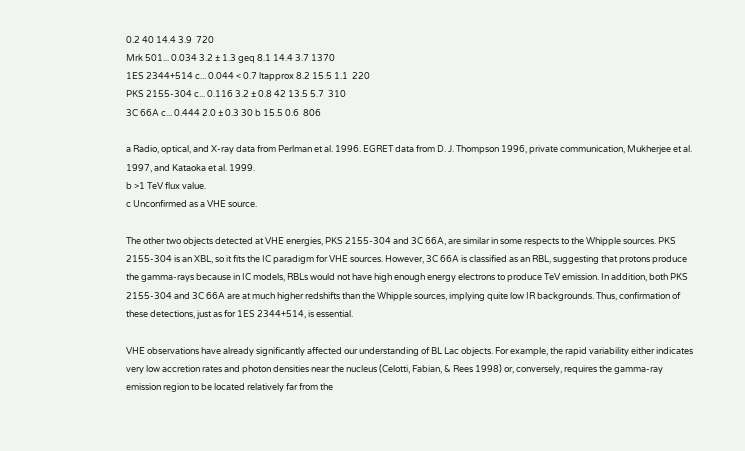0.2 40 14.4 3.9  720
Mrk 501... 0.034 3.2 ± 1.3 geq 8.1 14.4 3.7 1370
1ES 2344+514 c... 0.044 < 0.7 ltapprox 8.2 15.5 1.1  220
PKS 2155-304 c... 0.116 3.2 ± 0.8 42 13.5 5.7  310
3C 66A c... 0.444 2.0 ± 0.3 30 b 15.5 0.6  806

a Radio, optical, and X-ray data from Perlman et al. 1996. EGRET data from D. J. Thompson 1996, private communication, Mukherjee et al. 1997, and Kataoka et al. 1999.
b >1 TeV flux value.
c Unconfirmed as a VHE source.

The other two objects detected at VHE energies, PKS 2155-304 and 3C 66A, are similar in some respects to the Whipple sources. PKS 2155-304 is an XBL, so it fits the IC paradigm for VHE sources. However, 3C 66A is classified as an RBL, suggesting that protons produce the gamma-rays because in IC models, RBLs would not have high enough energy electrons to produce TeV emission. In addition, both PKS 2155-304 and 3C 66A are at much higher redshifts than the Whipple sources, implying quite low IR backgrounds. Thus, confirmation of these detections, just as for 1ES 2344+514, is essential.

VHE observations have already significantly affected our understanding of BL Lac objects. For example, the rapid variability either indicates very low accretion rates and photon densities near the nucleus (Celotti, Fabian, & Rees 1998) or, conversely, requires the gamma-ray emission region to be located relatively far from the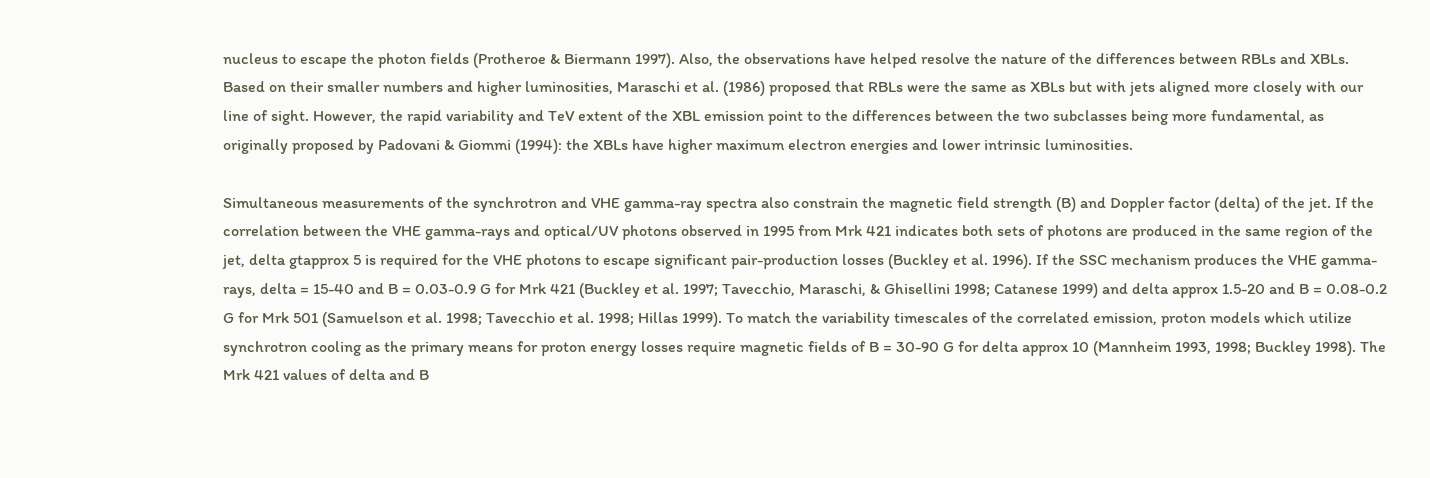nucleus to escape the photon fields (Protheroe & Biermann 1997). Also, the observations have helped resolve the nature of the differences between RBLs and XBLs. Based on their smaller numbers and higher luminosities, Maraschi et al. (1986) proposed that RBLs were the same as XBLs but with jets aligned more closely with our line of sight. However, the rapid variability and TeV extent of the XBL emission point to the differences between the two subclasses being more fundamental, as originally proposed by Padovani & Giommi (1994): the XBLs have higher maximum electron energies and lower intrinsic luminosities.

Simultaneous measurements of the synchrotron and VHE gamma-ray spectra also constrain the magnetic field strength (B) and Doppler factor (delta) of the jet. If the correlation between the VHE gamma-rays and optical/UV photons observed in 1995 from Mrk 421 indicates both sets of photons are produced in the same region of the jet, delta gtapprox 5 is required for the VHE photons to escape significant pair-production losses (Buckley et al. 1996). If the SSC mechanism produces the VHE gamma-rays, delta = 15-40 and B = 0.03-0.9 G for Mrk 421 (Buckley et al. 1997; Tavecchio, Maraschi, & Ghisellini 1998; Catanese 1999) and delta approx 1.5-20 and B = 0.08-0.2 G for Mrk 501 (Samuelson et al. 1998; Tavecchio et al. 1998; Hillas 1999). To match the variability timescales of the correlated emission, proton models which utilize synchrotron cooling as the primary means for proton energy losses require magnetic fields of B = 30-90 G for delta approx 10 (Mannheim 1993, 1998; Buckley 1998). The Mrk 421 values of delta and B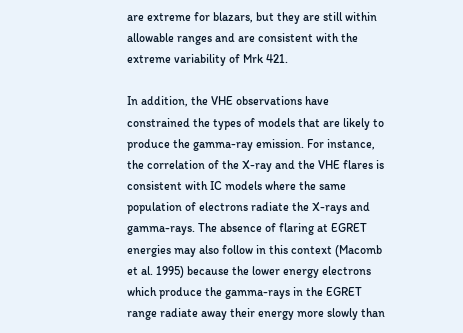are extreme for blazars, but they are still within allowable ranges and are consistent with the extreme variability of Mrk 421.

In addition, the VHE observations have constrained the types of models that are likely to produce the gamma-ray emission. For instance, the correlation of the X-ray and the VHE flares is consistent with IC models where the same population of electrons radiate the X-rays and gamma-rays. The absence of flaring at EGRET energies may also follow in this context (Macomb et al. 1995) because the lower energy electrons which produce the gamma-rays in the EGRET range radiate away their energy more slowly than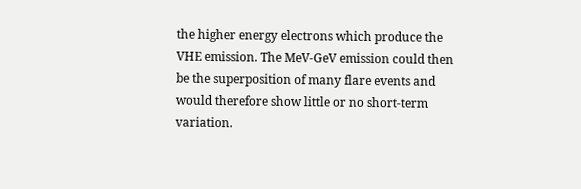the higher energy electrons which produce the VHE emission. The MeV-GeV emission could then be the superposition of many flare events and would therefore show little or no short-term variation.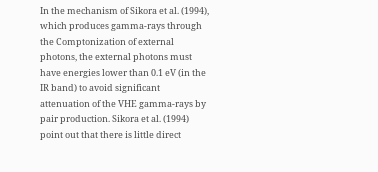In the mechanism of Sikora et al. (1994), which produces gamma-rays through the Comptonization of external photons, the external photons must have energies lower than 0.1 eV (in the IR band) to avoid significant attenuation of the VHE gamma-rays by pair production. Sikora et al. (1994) point out that there is little direct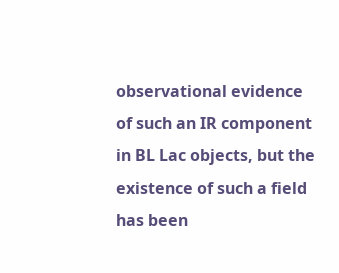observational evidence of such an IR component in BL Lac objects, but the existence of such a field has been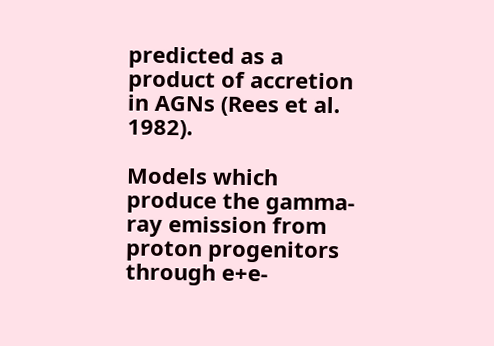predicted as a product of accretion in AGNs (Rees et al. 1982).

Models which produce the gamma-ray emission from proton progenitors through e+e-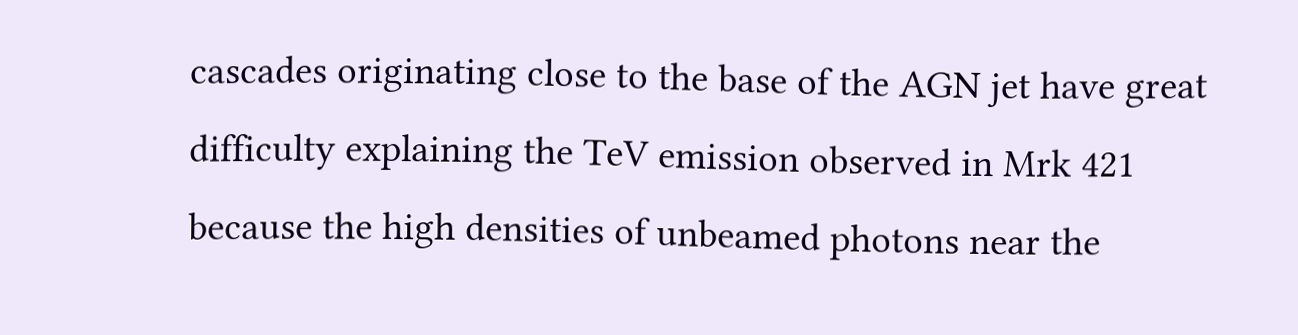cascades originating close to the base of the AGN jet have great difficulty explaining the TeV emission observed in Mrk 421 because the high densities of unbeamed photons near the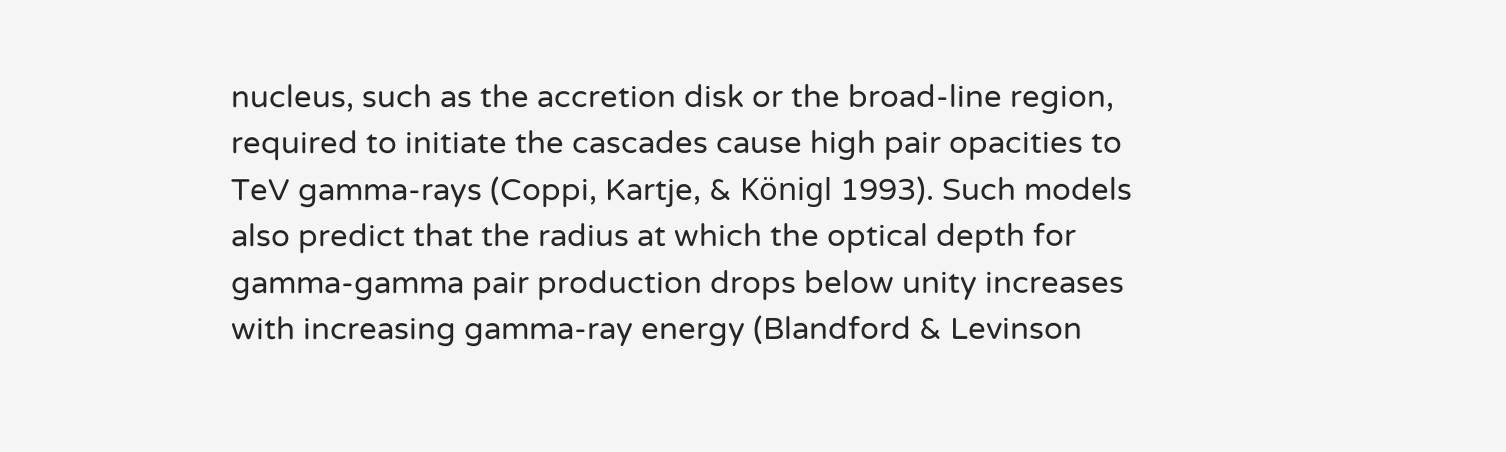nucleus, such as the accretion disk or the broad-line region, required to initiate the cascades cause high pair opacities to TeV gamma-rays (Coppi, Kartje, & Königl 1993). Such models also predict that the radius at which the optical depth for gamma-gamma pair production drops below unity increases with increasing gamma-ray energy (Blandford & Levinson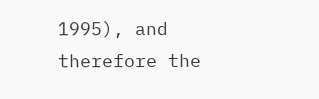1995), and therefore the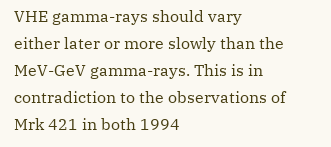VHE gamma-rays should vary either later or more slowly than the MeV-GeV gamma-rays. This is in contradiction to the observations of Mrk 421 in both 1994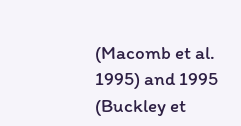(Macomb et al. 1995) and 1995 (Buckley et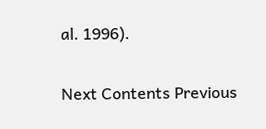al. 1996).

Next Contents Previous